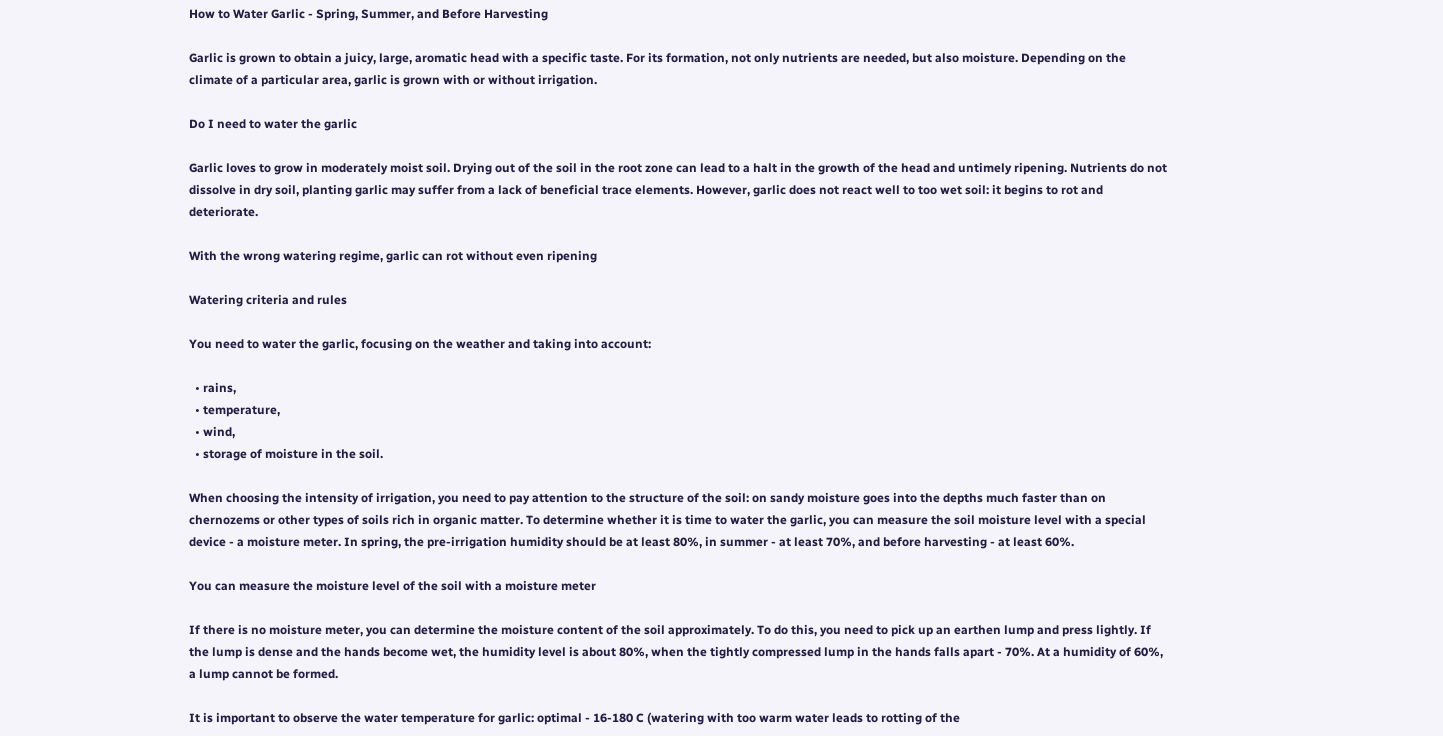How to Water Garlic - Spring, Summer, and Before Harvesting

Garlic is grown to obtain a juicy, large, aromatic head with a specific taste. For its formation, not only nutrients are needed, but also moisture. Depending on the climate of a particular area, garlic is grown with or without irrigation.

Do I need to water the garlic

Garlic loves to grow in moderately moist soil. Drying out of the soil in the root zone can lead to a halt in the growth of the head and untimely ripening. Nutrients do not dissolve in dry soil, planting garlic may suffer from a lack of beneficial trace elements. However, garlic does not react well to too wet soil: it begins to rot and deteriorate.

With the wrong watering regime, garlic can rot without even ripening

Watering criteria and rules

You need to water the garlic, focusing on the weather and taking into account:

  • rains,
  • temperature,
  • wind,
  • storage of moisture in the soil.

When choosing the intensity of irrigation, you need to pay attention to the structure of the soil: on sandy moisture goes into the depths much faster than on chernozems or other types of soils rich in organic matter. To determine whether it is time to water the garlic, you can measure the soil moisture level with a special device - a moisture meter. In spring, the pre-irrigation humidity should be at least 80%, in summer - at least 70%, and before harvesting - at least 60%.

You can measure the moisture level of the soil with a moisture meter

If there is no moisture meter, you can determine the moisture content of the soil approximately. To do this, you need to pick up an earthen lump and press lightly. If the lump is dense and the hands become wet, the humidity level is about 80%, when the tightly compressed lump in the hands falls apart - 70%. At a humidity of 60%, a lump cannot be formed.

It is important to observe the water temperature for garlic: optimal - 16-180 C (watering with too warm water leads to rotting of the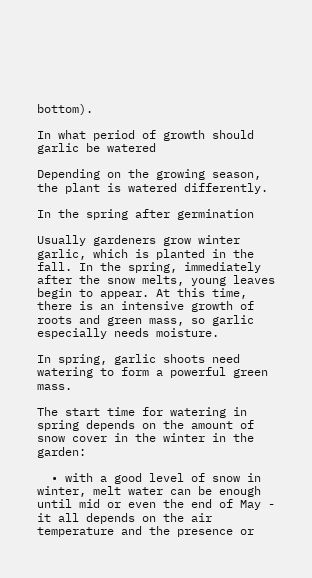bottom).

In what period of growth should garlic be watered

Depending on the growing season, the plant is watered differently.

In the spring after germination

Usually gardeners grow winter garlic, which is planted in the fall. In the spring, immediately after the snow melts, young leaves begin to appear. At this time, there is an intensive growth of roots and green mass, so garlic especially needs moisture.

In spring, garlic shoots need watering to form a powerful green mass.

The start time for watering in spring depends on the amount of snow cover in the winter in the garden:

  • with a good level of snow in winter, melt water can be enough until mid or even the end of May - it all depends on the air temperature and the presence or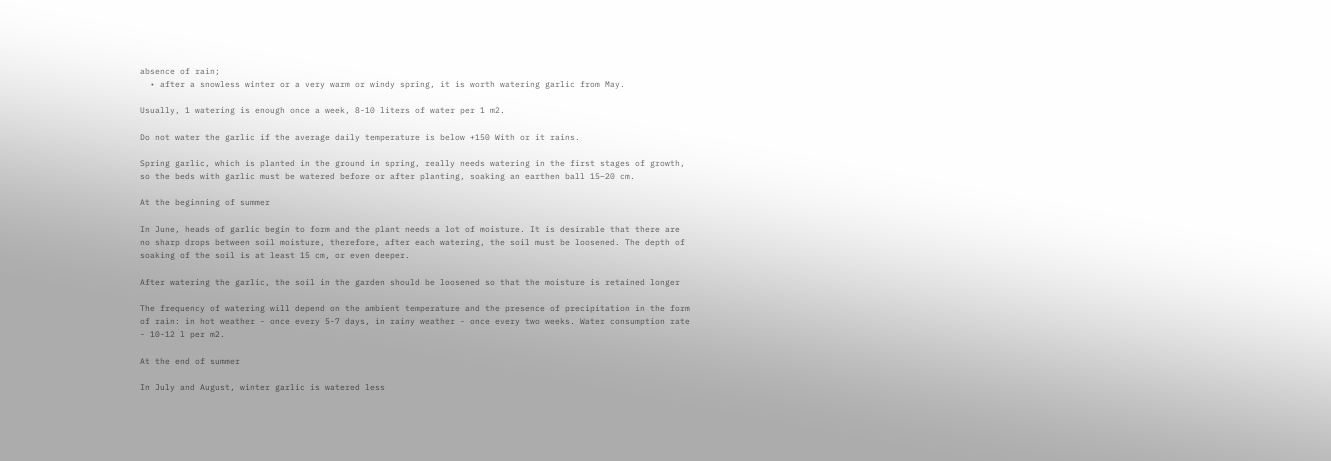absence of rain;
  • after a snowless winter or a very warm or windy spring, it is worth watering garlic from May.

Usually, 1 watering is enough once a week, 8-10 liters of water per 1 m2.

Do not water the garlic if the average daily temperature is below +150 With or it rains.

Spring garlic, which is planted in the ground in spring, really needs watering in the first stages of growth, so the beds with garlic must be watered before or after planting, soaking an earthen ball 15–20 cm.

At the beginning of summer

In June, heads of garlic begin to form and the plant needs a lot of moisture. It is desirable that there are no sharp drops between soil moisture, therefore, after each watering, the soil must be loosened. The depth of soaking of the soil is at least 15 cm, or even deeper.

After watering the garlic, the soil in the garden should be loosened so that the moisture is retained longer

The frequency of watering will depend on the ambient temperature and the presence of precipitation in the form of rain: in hot weather - once every 5-7 days, in rainy weather - once every two weeks. Water consumption rate - 10-12 l per m2.

At the end of summer

In July and August, winter garlic is watered less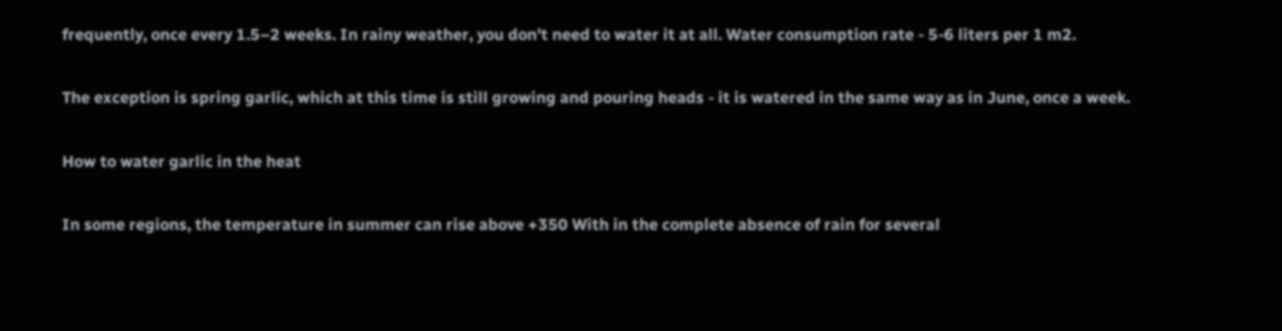frequently, once every 1.5–2 weeks. In rainy weather, you don't need to water it at all. Water consumption rate - 5-6 liters per 1 m2.

The exception is spring garlic, which at this time is still growing and pouring heads - it is watered in the same way as in June, once a week.

How to water garlic in the heat

In some regions, the temperature in summer can rise above +350 With in the complete absence of rain for several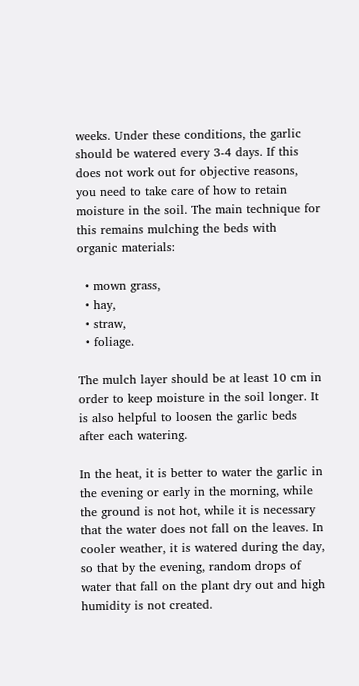weeks. Under these conditions, the garlic should be watered every 3-4 days. If this does not work out for objective reasons, you need to take care of how to retain moisture in the soil. The main technique for this remains mulching the beds with organic materials:

  • mown grass,
  • hay,
  • straw,
  • foliage.

The mulch layer should be at least 10 cm in order to keep moisture in the soil longer. It is also helpful to loosen the garlic beds after each watering.

In the heat, it is better to water the garlic in the evening or early in the morning, while the ground is not hot, while it is necessary that the water does not fall on the leaves. In cooler weather, it is watered during the day, so that by the evening, random drops of water that fall on the plant dry out and high humidity is not created.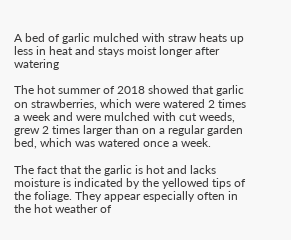A bed of garlic mulched with straw heats up less in heat and stays moist longer after watering

The hot summer of 2018 showed that garlic on strawberries, which were watered 2 times a week and were mulched with cut weeds, grew 2 times larger than on a regular garden bed, which was watered once a week.

The fact that the garlic is hot and lacks moisture is indicated by the yellowed tips of the foliage. They appear especially often in the hot weather of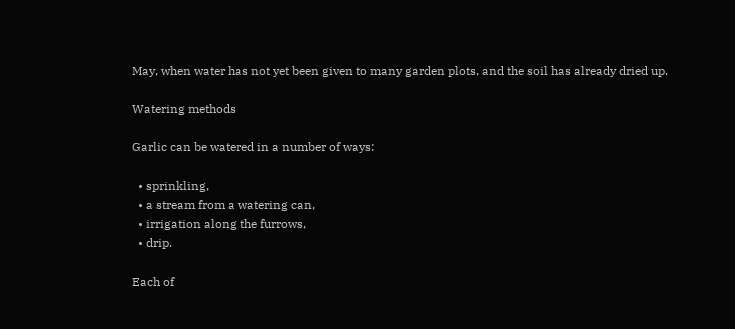May, when water has not yet been given to many garden plots, and the soil has already dried up.

Watering methods

Garlic can be watered in a number of ways:

  • sprinkling,
  • a stream from a watering can,
  • irrigation along the furrows,
  • drip.

Each of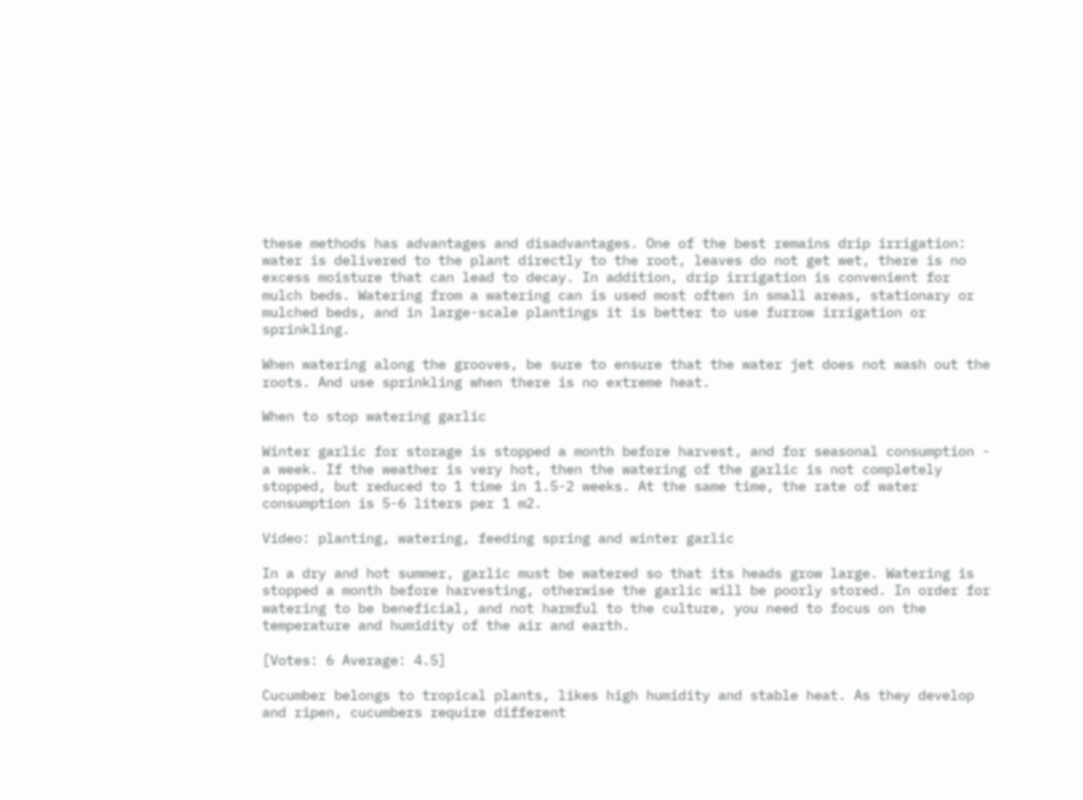these methods has advantages and disadvantages. One of the best remains drip irrigation: water is delivered to the plant directly to the root, leaves do not get wet, there is no excess moisture that can lead to decay. In addition, drip irrigation is convenient for mulch beds. Watering from a watering can is used most often in small areas, stationary or mulched beds, and in large-scale plantings it is better to use furrow irrigation or sprinkling.

When watering along the grooves, be sure to ensure that the water jet does not wash out the roots. And use sprinkling when there is no extreme heat.

When to stop watering garlic

Winter garlic for storage is stopped a month before harvest, and for seasonal consumption - a week. If the weather is very hot, then the watering of the garlic is not completely stopped, but reduced to 1 time in 1.5-2 weeks. At the same time, the rate of water consumption is 5-6 liters per 1 m2.

Video: planting, watering, feeding spring and winter garlic

In a dry and hot summer, garlic must be watered so that its heads grow large. Watering is stopped a month before harvesting, otherwise the garlic will be poorly stored. In order for watering to be beneficial, and not harmful to the culture, you need to focus on the temperature and humidity of the air and earth.

[Votes: 6 Average: 4.5]

Cucumber belongs to tropical plants, likes high humidity and stable heat. As they develop and ripen, cucumbers require different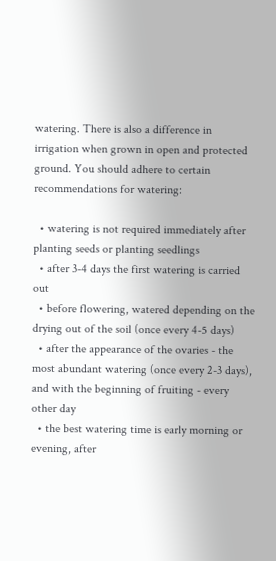watering. There is also a difference in irrigation when grown in open and protected ground. You should adhere to certain recommendations for watering:

  • watering is not required immediately after planting seeds or planting seedlings
  • after 3-4 days the first watering is carried out
  • before flowering, watered depending on the drying out of the soil (once every 4-5 days)
  • after the appearance of the ovaries - the most abundant watering (once every 2-3 days), and with the beginning of fruiting - every other day
  • the best watering time is early morning or evening, after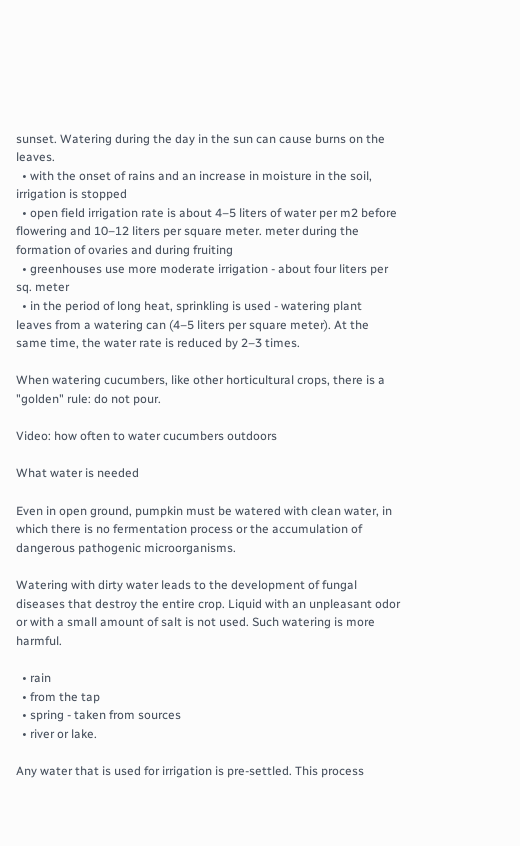sunset. Watering during the day in the sun can cause burns on the leaves.
  • with the onset of rains and an increase in moisture in the soil, irrigation is stopped
  • open field irrigation rate is about 4–5 liters of water per m2 before flowering and 10–12 liters per square meter. meter during the formation of ovaries and during fruiting
  • greenhouses use more moderate irrigation - about four liters per sq. meter
  • in the period of long heat, sprinkling is used - watering plant leaves from a watering can (4–5 liters per square meter). At the same time, the water rate is reduced by 2–3 times.

When watering cucumbers, like other horticultural crops, there is a "golden" rule: do not pour.

Video: how often to water cucumbers outdoors

What water is needed

Even in open ground, pumpkin must be watered with clean water, in which there is no fermentation process or the accumulation of dangerous pathogenic microorganisms.

Watering with dirty water leads to the development of fungal diseases that destroy the entire crop. Liquid with an unpleasant odor or with a small amount of salt is not used. Such watering is more harmful.

  • rain
  • from the tap
  • spring - taken from sources
  • river or lake.

Any water that is used for irrigation is pre-settled. This process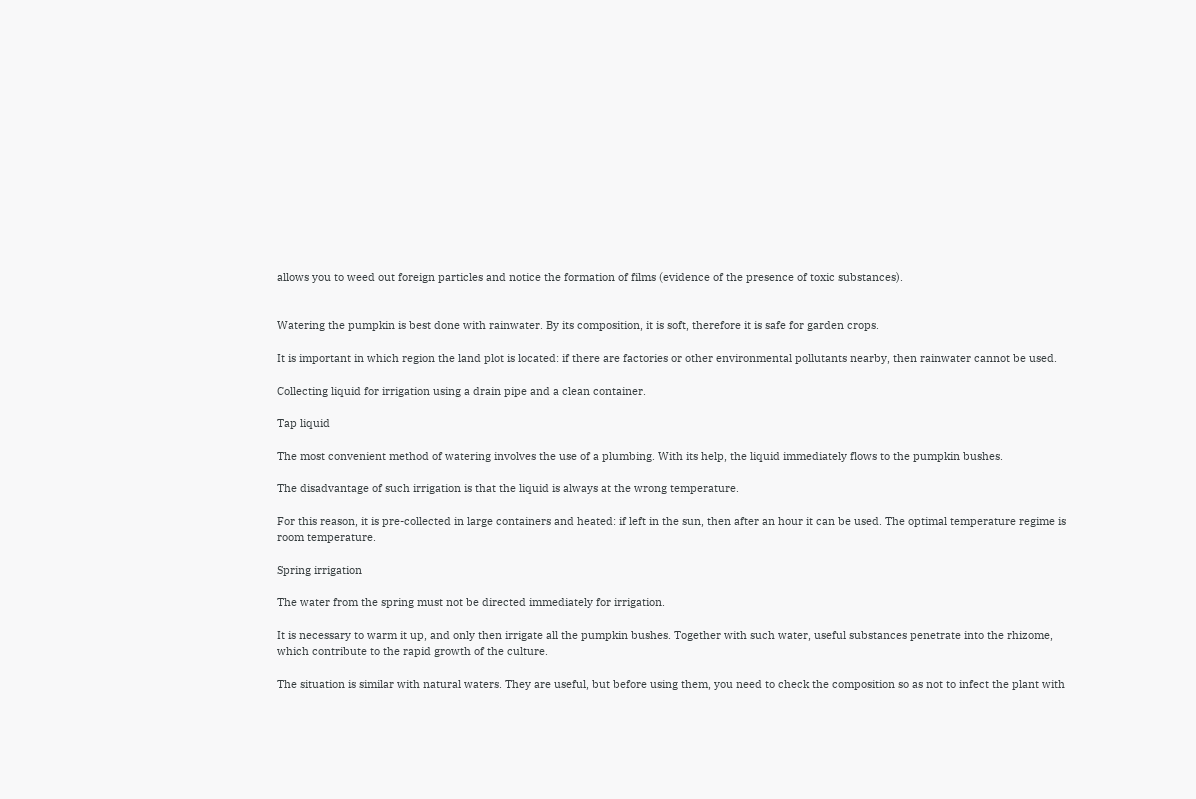allows you to weed out foreign particles and notice the formation of films (evidence of the presence of toxic substances).


Watering the pumpkin is best done with rainwater. By its composition, it is soft, therefore it is safe for garden crops.

It is important in which region the land plot is located: if there are factories or other environmental pollutants nearby, then rainwater cannot be used.

Collecting liquid for irrigation using a drain pipe and a clean container.

Tap liquid

The most convenient method of watering involves the use of a plumbing. With its help, the liquid immediately flows to the pumpkin bushes.

The disadvantage of such irrigation is that the liquid is always at the wrong temperature.

For this reason, it is pre-collected in large containers and heated: if left in the sun, then after an hour it can be used. The optimal temperature regime is room temperature.

Spring irrigation

The water from the spring must not be directed immediately for irrigation.

It is necessary to warm it up, and only then irrigate all the pumpkin bushes. Together with such water, useful substances penetrate into the rhizome, which contribute to the rapid growth of the culture.

The situation is similar with natural waters. They are useful, but before using them, you need to check the composition so as not to infect the plant with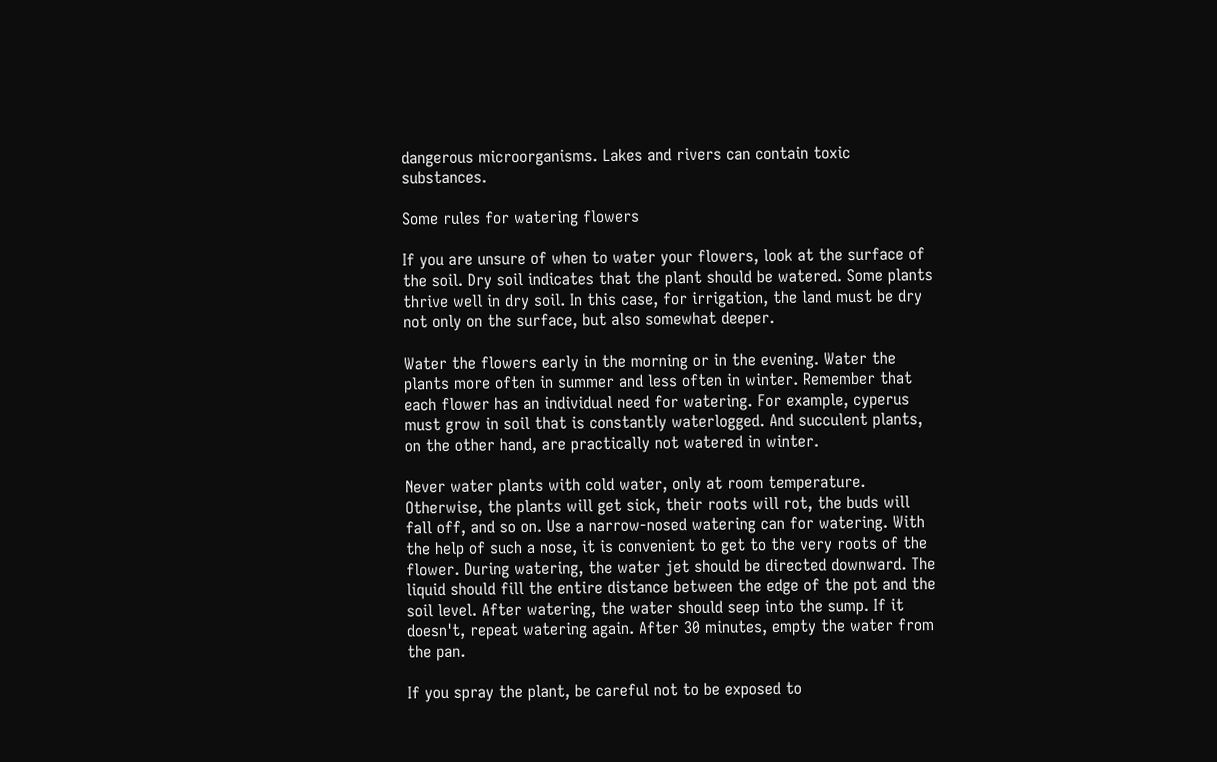dangerous microorganisms. Lakes and rivers can contain toxic substances.

Some rules for watering flowers

If you are unsure of when to water your flowers, look at the surface of the soil. Dry soil indicates that the plant should be watered. Some plants thrive well in dry soil. In this case, for irrigation, the land must be dry not only on the surface, but also somewhat deeper.

Water the flowers early in the morning or in the evening. Water the plants more often in summer and less often in winter. Remember that each flower has an individual need for watering. For example, cyperus must grow in soil that is constantly waterlogged. And succulent plants, on the other hand, are practically not watered in winter.

Never water plants with cold water, only at room temperature. Otherwise, the plants will get sick, their roots will rot, the buds will fall off, and so on. Use a narrow-nosed watering can for watering. With the help of such a nose, it is convenient to get to the very roots of the flower. During watering, the water jet should be directed downward. The liquid should fill the entire distance between the edge of the pot and the soil level. After watering, the water should seep into the sump. If it doesn't, repeat watering again. After 30 minutes, empty the water from the pan.

If you spray the plant, be careful not to be exposed to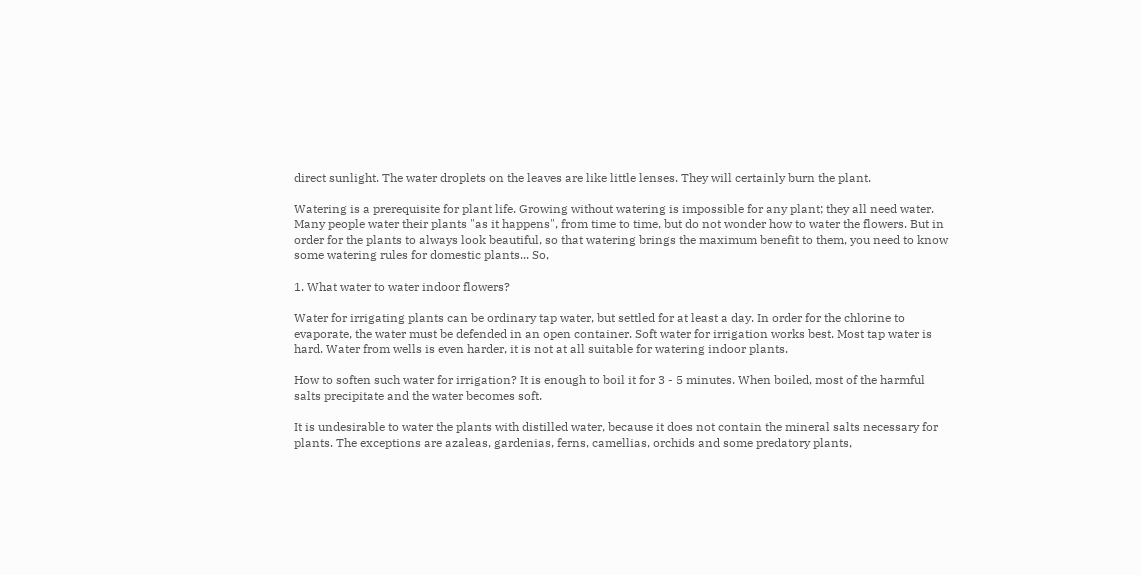direct sunlight. The water droplets on the leaves are like little lenses. They will certainly burn the plant.

Watering is a prerequisite for plant life. Growing without watering is impossible for any plant; they all need water. Many people water their plants "as it happens", from time to time, but do not wonder how to water the flowers. But in order for the plants to always look beautiful, so that watering brings the maximum benefit to them, you need to know some watering rules for domestic plants... So,

1. What water to water indoor flowers?

Water for irrigating plants can be ordinary tap water, but settled for at least a day. In order for the chlorine to evaporate, the water must be defended in an open container. Soft water for irrigation works best. Most tap water is hard. Water from wells is even harder, it is not at all suitable for watering indoor plants.

How to soften such water for irrigation? It is enough to boil it for 3 - 5 minutes. When boiled, most of the harmful salts precipitate and the water becomes soft.

It is undesirable to water the plants with distilled water, because it does not contain the mineral salts necessary for plants. The exceptions are azaleas, gardenias, ferns, camellias, orchids and some predatory plants,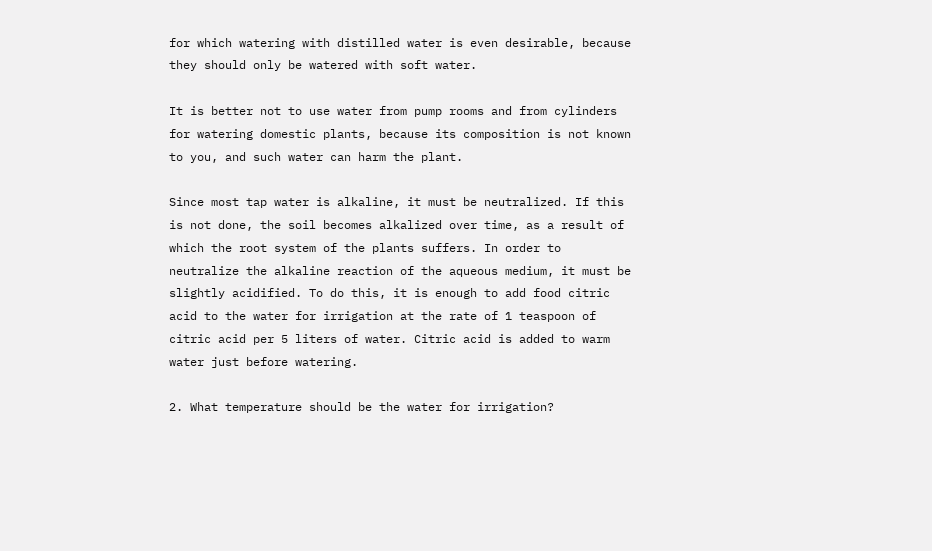for which watering with distilled water is even desirable, because they should only be watered with soft water.

It is better not to use water from pump rooms and from cylinders for watering domestic plants, because its composition is not known to you, and such water can harm the plant.

Since most tap water is alkaline, it must be neutralized. If this is not done, the soil becomes alkalized over time, as a result of which the root system of the plants suffers. In order to neutralize the alkaline reaction of the aqueous medium, it must be slightly acidified. To do this, it is enough to add food citric acid to the water for irrigation at the rate of 1 teaspoon of citric acid per 5 liters of water. Citric acid is added to warm water just before watering.

2. What temperature should be the water for irrigation?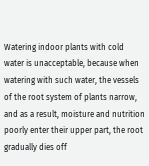Watering indoor plants with cold water is unacceptable, because when watering with such water, the vessels of the root system of plants narrow, and as a result, moisture and nutrition poorly enter their upper part, the root gradually dies off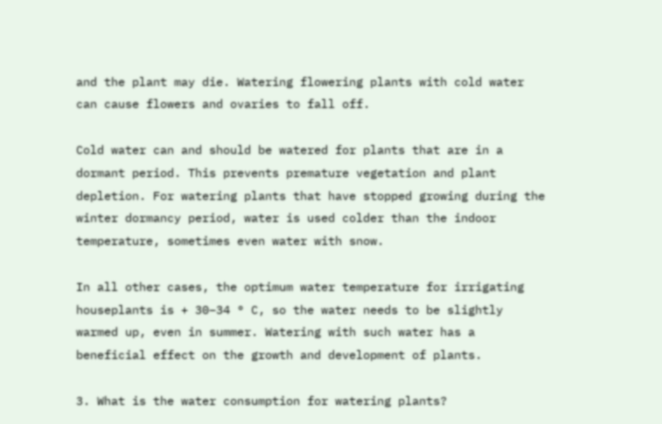and the plant may die. Watering flowering plants with cold water can cause flowers and ovaries to fall off.

Cold water can and should be watered for plants that are in a dormant period. This prevents premature vegetation and plant depletion. For watering plants that have stopped growing during the winter dormancy period, water is used colder than the indoor temperature, sometimes even water with snow.

In all other cases, the optimum water temperature for irrigating houseplants is + 30–34 ° C, so the water needs to be slightly warmed up, even in summer. Watering with such water has a beneficial effect on the growth and development of plants.

3. What is the water consumption for watering plants?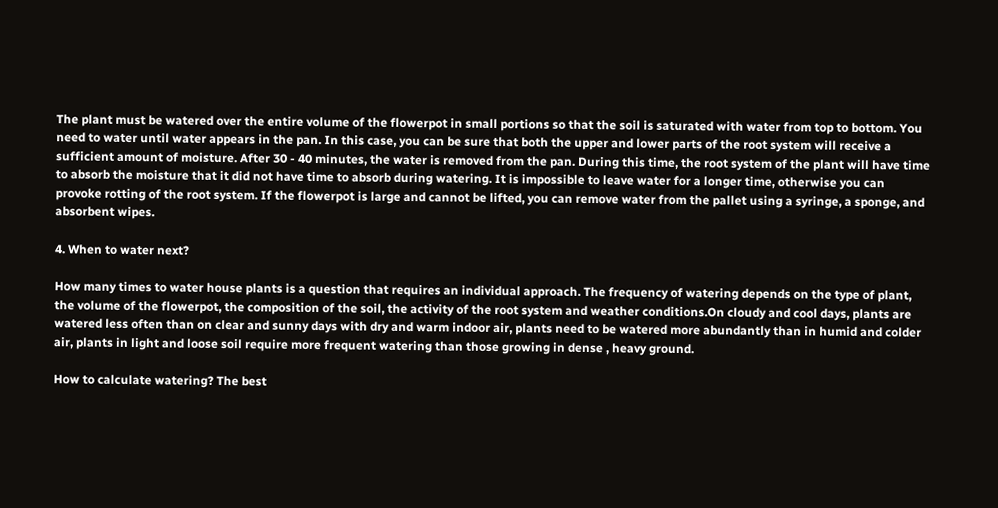The plant must be watered over the entire volume of the flowerpot in small portions so that the soil is saturated with water from top to bottom. You need to water until water appears in the pan. In this case, you can be sure that both the upper and lower parts of the root system will receive a sufficient amount of moisture. After 30 - 40 minutes, the water is removed from the pan. During this time, the root system of the plant will have time to absorb the moisture that it did not have time to absorb during watering. It is impossible to leave water for a longer time, otherwise you can provoke rotting of the root system. If the flowerpot is large and cannot be lifted, you can remove water from the pallet using a syringe, a sponge, and absorbent wipes.

4. When to water next?

How many times to water house plants is a question that requires an individual approach. The frequency of watering depends on the type of plant, the volume of the flowerpot, the composition of the soil, the activity of the root system and weather conditions.On cloudy and cool days, plants are watered less often than on clear and sunny days with dry and warm indoor air, plants need to be watered more abundantly than in humid and colder air, plants in light and loose soil require more frequent watering than those growing in dense , heavy ground.

How to calculate watering? The best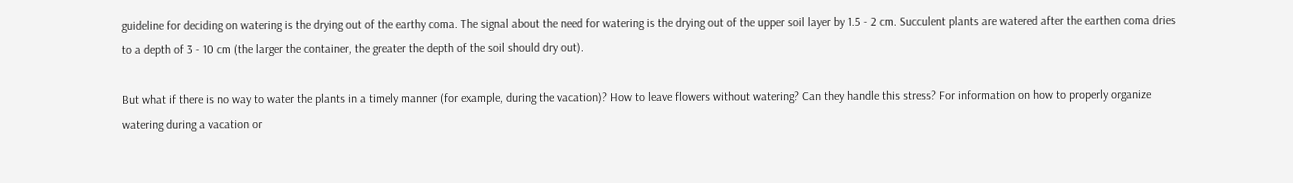guideline for deciding on watering is the drying out of the earthy coma. The signal about the need for watering is the drying out of the upper soil layer by 1.5 - 2 cm. Succulent plants are watered after the earthen coma dries to a depth of 3 - 10 cm (the larger the container, the greater the depth of the soil should dry out).

But what if there is no way to water the plants in a timely manner (for example, during the vacation)? How to leave flowers without watering? Can they handle this stress? For information on how to properly organize watering during a vacation or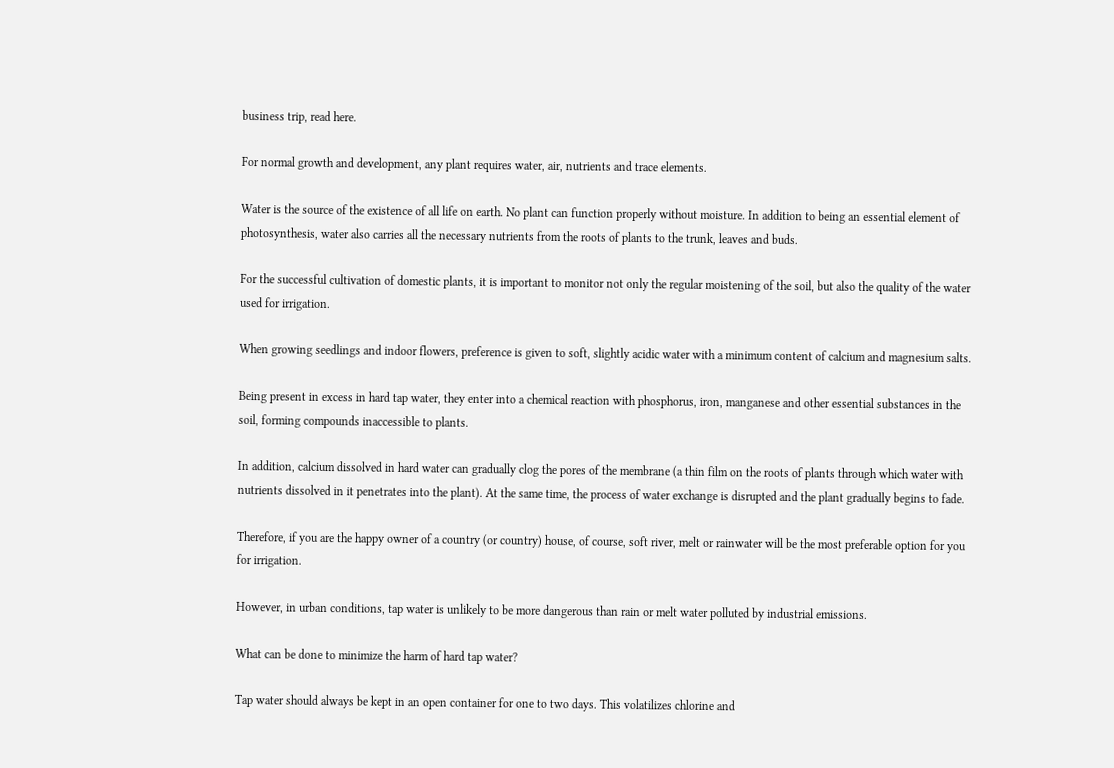business trip, read here.

For normal growth and development, any plant requires water, air, nutrients and trace elements.

Water is the source of the existence of all life on earth. No plant can function properly without moisture. In addition to being an essential element of photosynthesis, water also carries all the necessary nutrients from the roots of plants to the trunk, leaves and buds.

For the successful cultivation of domestic plants, it is important to monitor not only the regular moistening of the soil, but also the quality of the water used for irrigation.

When growing seedlings and indoor flowers, preference is given to soft, slightly acidic water with a minimum content of calcium and magnesium salts.

Being present in excess in hard tap water, they enter into a chemical reaction with phosphorus, iron, manganese and other essential substances in the soil, forming compounds inaccessible to plants.

In addition, calcium dissolved in hard water can gradually clog the pores of the membrane (a thin film on the roots of plants through which water with nutrients dissolved in it penetrates into the plant). At the same time, the process of water exchange is disrupted and the plant gradually begins to fade.

Therefore, if you are the happy owner of a country (or country) house, of course, soft river, melt or rainwater will be the most preferable option for you for irrigation.

However, in urban conditions, tap water is unlikely to be more dangerous than rain or melt water polluted by industrial emissions.

What can be done to minimize the harm of hard tap water?

Tap water should always be kept in an open container for one to two days. This volatilizes chlorine and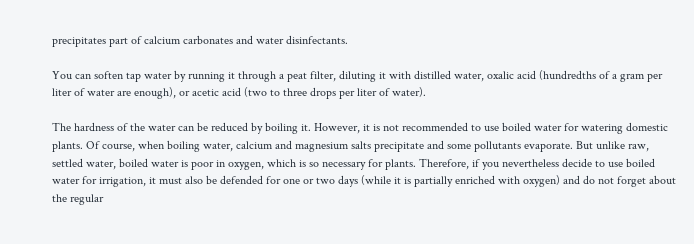precipitates part of calcium carbonates and water disinfectants.

You can soften tap water by running it through a peat filter, diluting it with distilled water, oxalic acid (hundredths of a gram per liter of water are enough), or acetic acid (two to three drops per liter of water).

The hardness of the water can be reduced by boiling it. However, it is not recommended to use boiled water for watering domestic plants. Of course, when boiling water, calcium and magnesium salts precipitate and some pollutants evaporate. But unlike raw, settled water, boiled water is poor in oxygen, which is so necessary for plants. Therefore, if you nevertheless decide to use boiled water for irrigation, it must also be defended for one or two days (while it is partially enriched with oxygen) and do not forget about the regular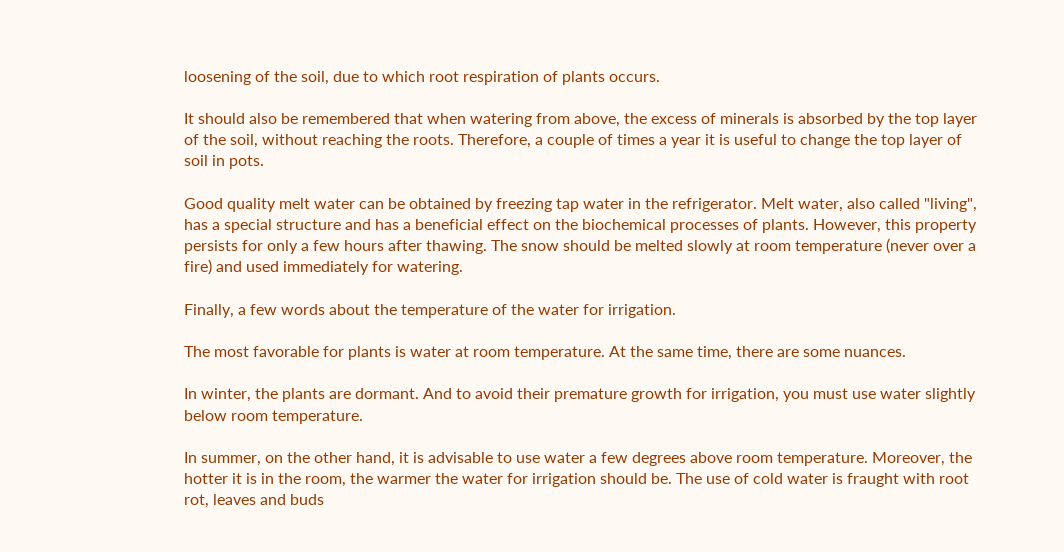loosening of the soil, due to which root respiration of plants occurs.

It should also be remembered that when watering from above, the excess of minerals is absorbed by the top layer of the soil, without reaching the roots. Therefore, a couple of times a year it is useful to change the top layer of soil in pots.

Good quality melt water can be obtained by freezing tap water in the refrigerator. Melt water, also called "living", has a special structure and has a beneficial effect on the biochemical processes of plants. However, this property persists for only a few hours after thawing. The snow should be melted slowly at room temperature (never over a fire) and used immediately for watering.

Finally, a few words about the temperature of the water for irrigation.

The most favorable for plants is water at room temperature. At the same time, there are some nuances.

In winter, the plants are dormant. And to avoid their premature growth for irrigation, you must use water slightly below room temperature.

In summer, on the other hand, it is advisable to use water a few degrees above room temperature. Moreover, the hotter it is in the room, the warmer the water for irrigation should be. The use of cold water is fraught with root rot, leaves and buds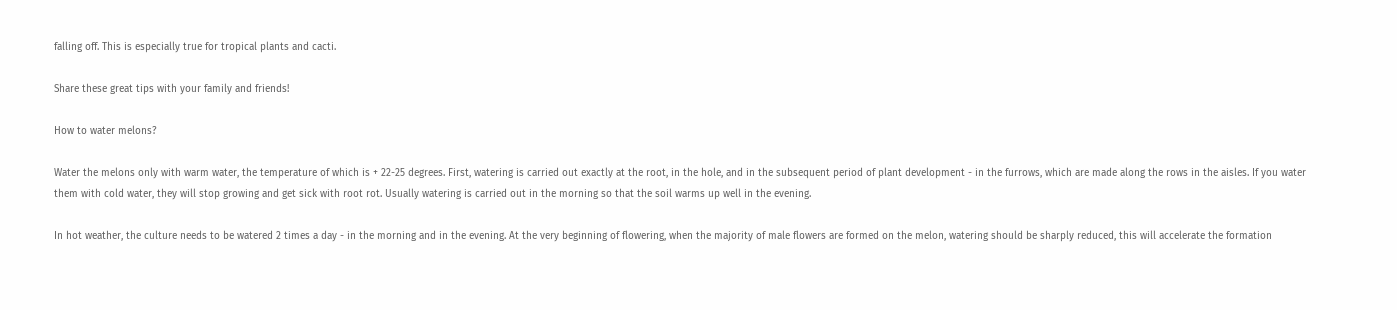falling off. This is especially true for tropical plants and cacti.

Share these great tips with your family and friends!

How to water melons?

Water the melons only with warm water, the temperature of which is + 22-25 degrees. First, watering is carried out exactly at the root, in the hole, and in the subsequent period of plant development - in the furrows, which are made along the rows in the aisles. If you water them with cold water, they will stop growing and get sick with root rot. Usually watering is carried out in the morning so that the soil warms up well in the evening.

In hot weather, the culture needs to be watered 2 times a day - in the morning and in the evening. At the very beginning of flowering, when the majority of male flowers are formed on the melon, watering should be sharply reduced, this will accelerate the formation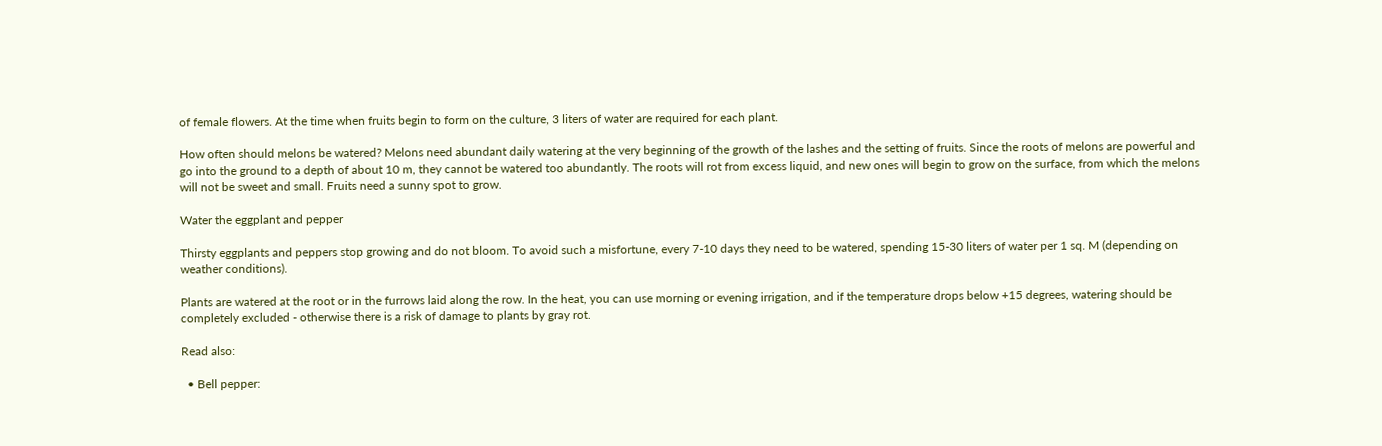of female flowers. At the time when fruits begin to form on the culture, 3 liters of water are required for each plant.

How often should melons be watered? Melons need abundant daily watering at the very beginning of the growth of the lashes and the setting of fruits. Since the roots of melons are powerful and go into the ground to a depth of about 10 m, they cannot be watered too abundantly. The roots will rot from excess liquid, and new ones will begin to grow on the surface, from which the melons will not be sweet and small. Fruits need a sunny spot to grow.

Water the eggplant and pepper

Thirsty eggplants and peppers stop growing and do not bloom. To avoid such a misfortune, every 7-10 days they need to be watered, spending 15-30 liters of water per 1 sq. M (depending on weather conditions).

Plants are watered at the root or in the furrows laid along the row. In the heat, you can use morning or evening irrigation, and if the temperature drops below +15 degrees, watering should be completely excluded - otherwise there is a risk of damage to plants by gray rot.

Read also:

  • Bell pepper: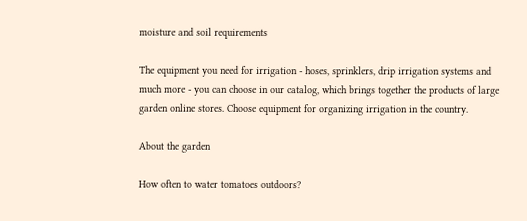moisture and soil requirements

The equipment you need for irrigation - hoses, sprinklers, drip irrigation systems and much more - you can choose in our catalog, which brings together the products of large garden online stores. Choose equipment for organizing irrigation in the country.

About the garden

How often to water tomatoes outdoors?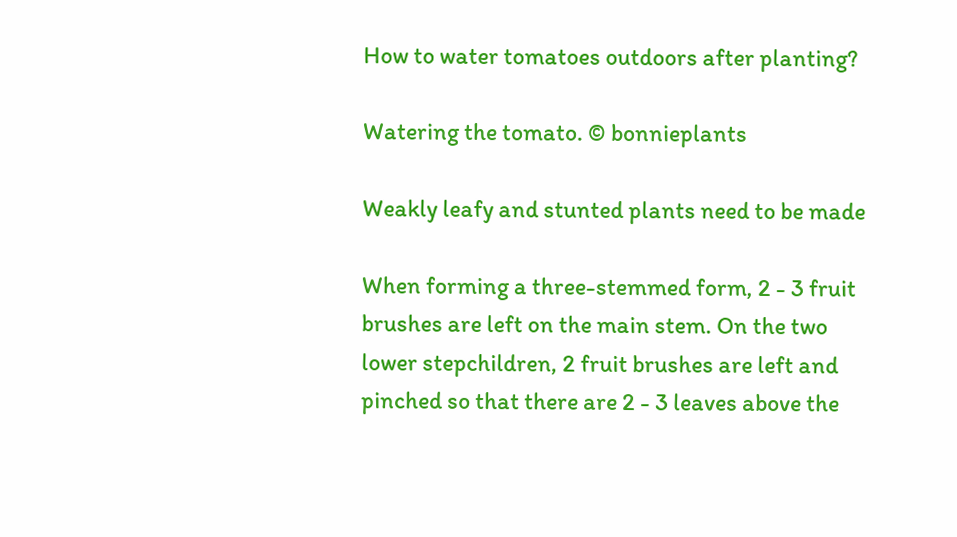How to water tomatoes outdoors after planting?

Watering the tomato. © bonnieplants

Weakly leafy and stunted plants need to be made

When forming a three-stemmed form, 2 - 3 fruit brushes are left on the main stem. On the two lower stepchildren, 2 fruit brushes are left and pinched so that there are 2 - 3 leaves above the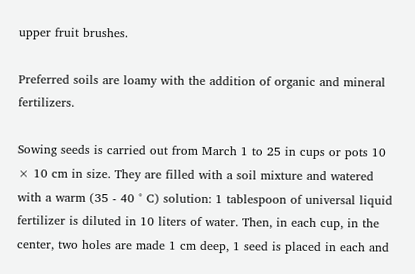upper fruit brushes.

Preferred soils are loamy with the addition of organic and mineral fertilizers.

Sowing seeds is carried out from March 1 to 25 in cups or pots 10 × 10 cm in size. They are filled with a soil mixture and watered with a warm (35 - 40 ° C) solution: 1 tablespoon of universal liquid fertilizer is diluted in 10 liters of water. Then, in each cup, in the center, two holes are made 1 cm deep, 1 seed is placed in each and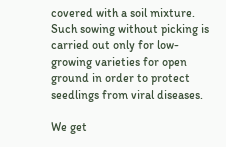covered with a soil mixture. Such sowing without picking is carried out only for low-growing varieties for open ground in order to protect seedlings from viral diseases.

We get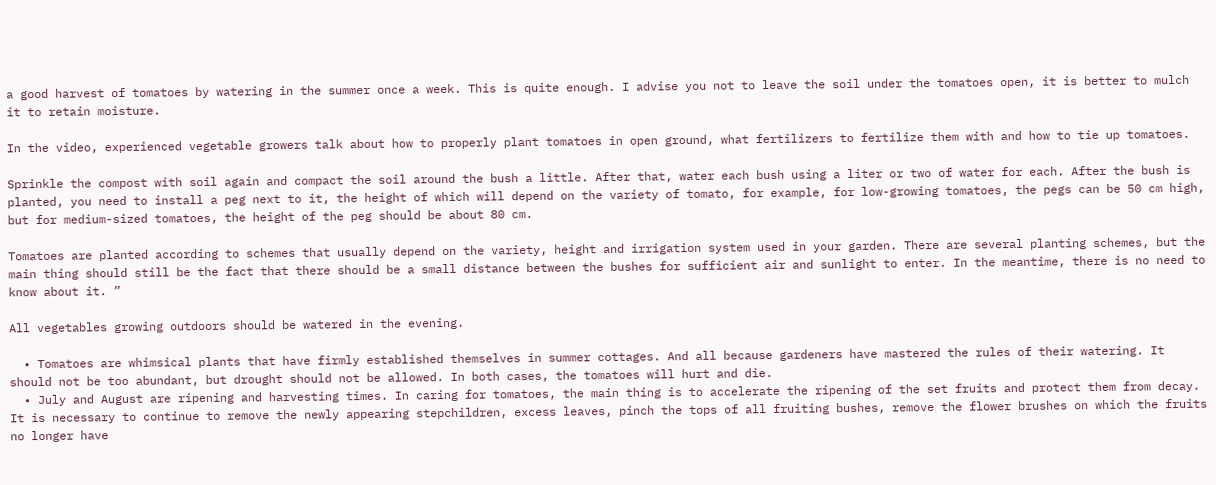a good harvest of tomatoes by watering in the summer once a week. This is quite enough. I advise you not to leave the soil under the tomatoes open, it is better to mulch it to retain moisture.

In the video, experienced vegetable growers talk about how to properly plant tomatoes in open ground, what fertilizers to fertilize them with and how to tie up tomatoes.

Sprinkle the compost with soil again and compact the soil around the bush a little. After that, water each bush using a liter or two of water for each. After the bush is planted, you need to install a peg next to it, the height of which will depend on the variety of tomato, for example, for low-growing tomatoes, the pegs can be 50 cm high, but for medium-sized tomatoes, the height of the peg should be about 80 cm.

Tomatoes are planted according to schemes that usually depend on the variety, height and irrigation system used in your garden. There are several planting schemes, but the main thing should still be the fact that there should be a small distance between the bushes for sufficient air and sunlight to enter. In the meantime, there is no need to know about it. ”

All vegetables growing outdoors should be watered in the evening.

  • Tomatoes are whimsical plants that have firmly established themselves in summer cottages. And all because gardeners have mastered the rules of their watering. It should not be too abundant, but drought should not be allowed. In both cases, the tomatoes will hurt and die.
  • July and August are ripening and harvesting times. In caring for tomatoes, the main thing is to accelerate the ripening of the set fruits and protect them from decay. It is necessary to continue to remove the newly appearing stepchildren, excess leaves, pinch the tops of all fruiting bushes, remove the flower brushes on which the fruits no longer have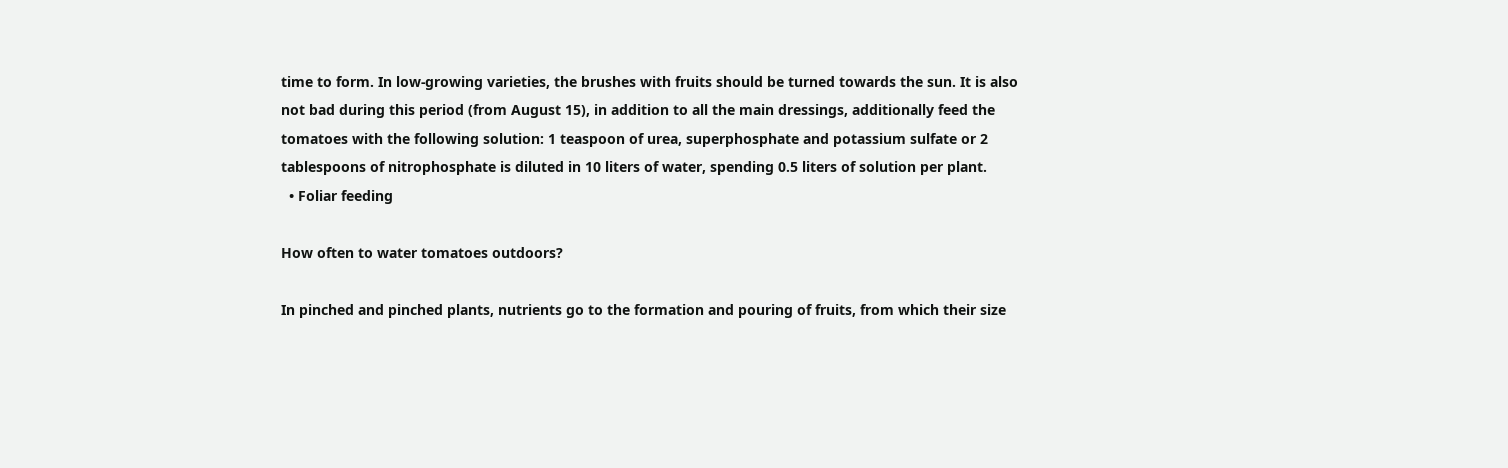time to form. In low-growing varieties, the brushes with fruits should be turned towards the sun. It is also not bad during this period (from August 15), in addition to all the main dressings, additionally feed the tomatoes with the following solution: 1 teaspoon of urea, superphosphate and potassium sulfate or 2 tablespoons of nitrophosphate is diluted in 10 liters of water, spending 0.5 liters of solution per plant.
  • Foliar feeding

How often to water tomatoes outdoors?

In pinched and pinched plants, nutrients go to the formation and pouring of fruits, from which their size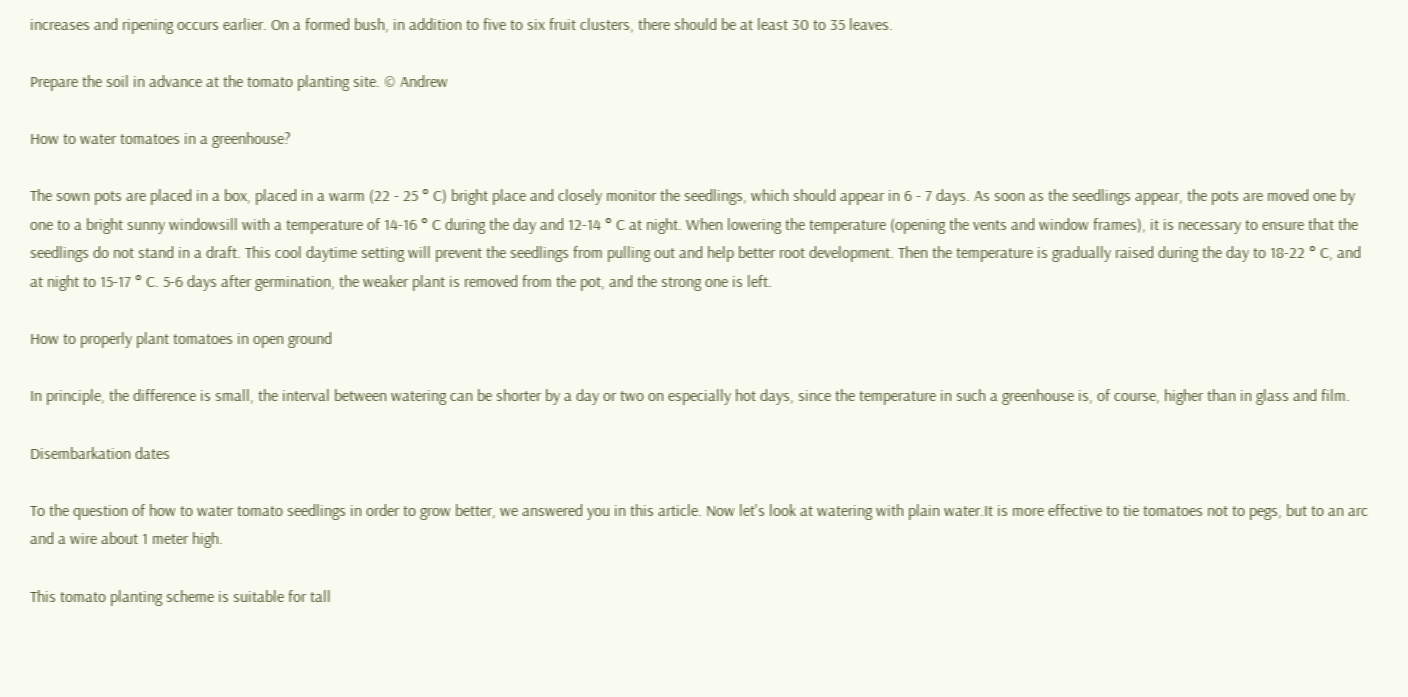increases and ripening occurs earlier. On a formed bush, in addition to five to six fruit clusters, there should be at least 30 to 35 leaves.

Prepare the soil in advance at the tomato planting site. © Andrew

How to water tomatoes in a greenhouse?

The sown pots are placed in a box, placed in a warm (22 - 25 ° C) bright place and closely monitor the seedlings, which should appear in 6 - 7 days. As soon as the seedlings appear, the pots are moved one by one to a bright sunny windowsill with a temperature of 14-16 ° C during the day and 12-14 ° C at night. When lowering the temperature (opening the vents and window frames), it is necessary to ensure that the seedlings do not stand in a draft. This cool daytime setting will prevent the seedlings from pulling out and help better root development. Then the temperature is gradually raised during the day to 18-22 ° C, and at night to 15-17 ° C. 5-6 days after germination, the weaker plant is removed from the pot, and the strong one is left.

How to properly plant tomatoes in open ground

In principle, the difference is small, the interval between watering can be shorter by a day or two on especially hot days, since the temperature in such a greenhouse is, of course, higher than in glass and film.

Disembarkation dates

To the question of how to water tomato seedlings in order to grow better, we answered you in this article. Now let's look at watering with plain water.It is more effective to tie tomatoes not to pegs, but to an arc and a wire about 1 meter high.

This tomato planting scheme is suitable for tall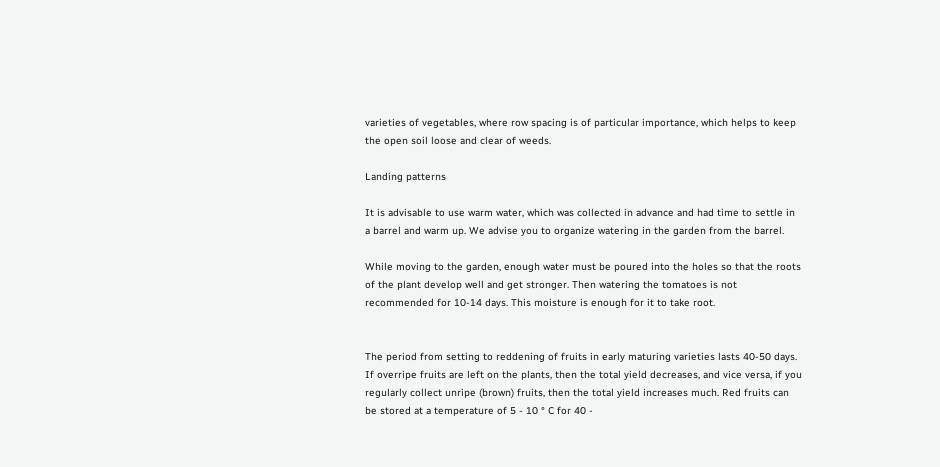varieties of vegetables, where row spacing is of particular importance, which helps to keep the open soil loose and clear of weeds.

Landing patterns

It is advisable to use warm water, which was collected in advance and had time to settle in a barrel and warm up. We advise you to organize watering in the garden from the barrel.

While moving to the garden, enough water must be poured into the holes so that the roots of the plant develop well and get stronger. Then watering the tomatoes is not recommended for 10-14 days. This moisture is enough for it to take root.


The period from setting to reddening of fruits in early maturing varieties lasts 40-50 days. If overripe fruits are left on the plants, then the total yield decreases, and vice versa, if you regularly collect unripe (brown) fruits, then the total yield increases much. Red fruits can be stored at a temperature of 5 - 10 ° C for 40 -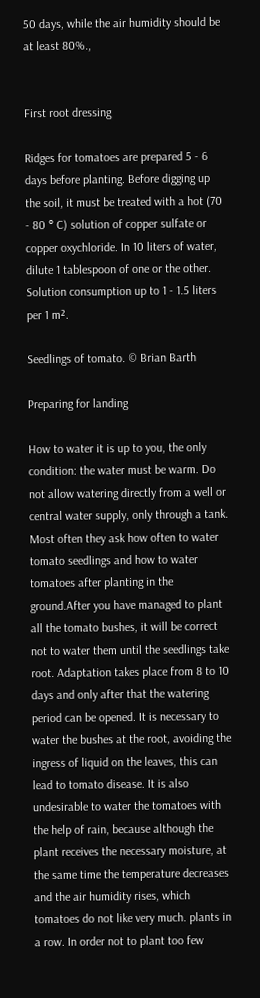50 days, while the air humidity should be at least 80%.,


First root dressing

Ridges for tomatoes are prepared 5 - 6 days before planting. Before digging up the soil, it must be treated with a hot (70 - 80 ° C) solution of copper sulfate or copper oxychloride. In 10 liters of water, dilute 1 tablespoon of one or the other. Solution consumption up to 1 - 1.5 liters per 1 m².

Seedlings of tomato. © Brian Barth

Preparing for landing

How to water it is up to you, the only condition: the water must be warm. Do not allow watering directly from a well or central water supply, only through a tank.
Most often they ask how often to water tomato seedlings and how to water tomatoes after planting in the ground.After you have managed to plant all the tomato bushes, it will be correct not to water them until the seedlings take root. Adaptation takes place from 8 to 10 days and only after that the watering period can be opened. It is necessary to water the bushes at the root, avoiding the ingress of liquid on the leaves, this can lead to tomato disease. It is also undesirable to water the tomatoes with the help of rain, because although the plant receives the necessary moisture, at the same time the temperature decreases and the air humidity rises, which tomatoes do not like very much. plants in a row. In order not to plant too few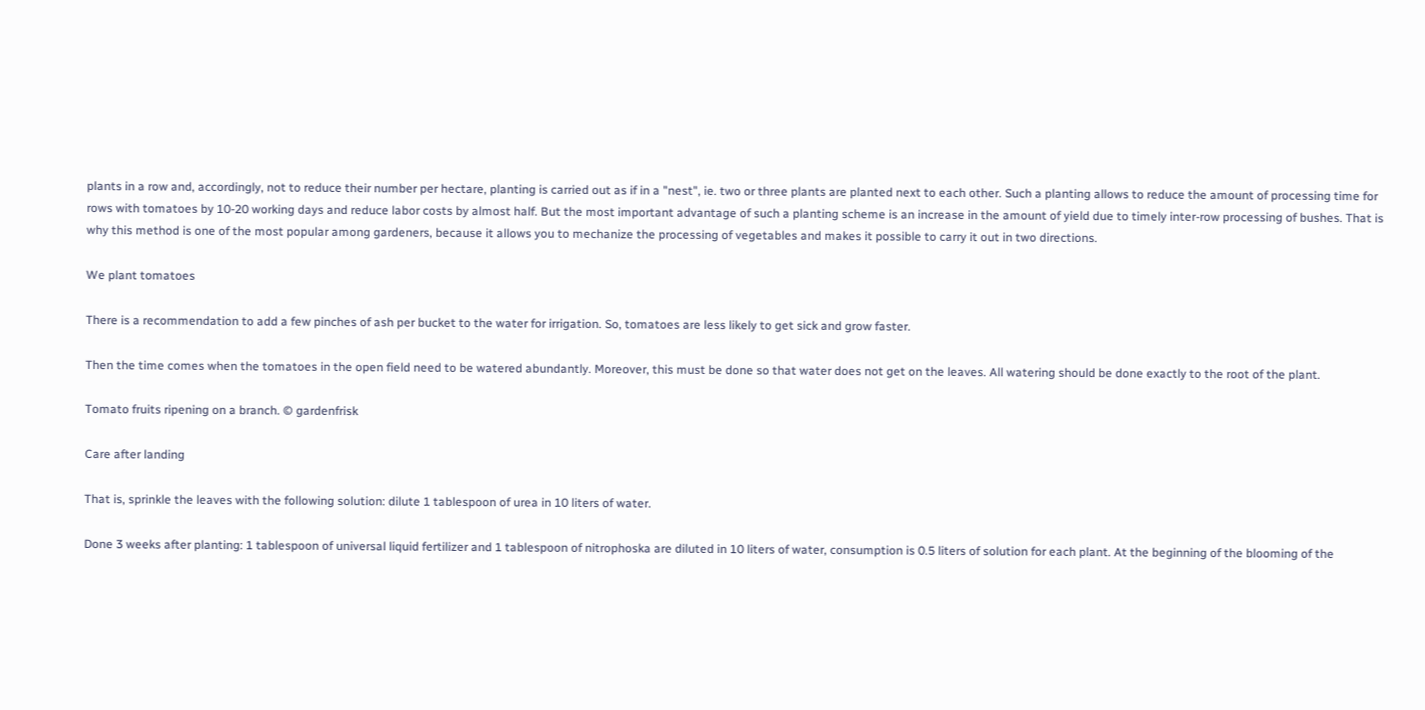plants in a row and, accordingly, not to reduce their number per hectare, planting is carried out as if in a "nest", ie. two or three plants are planted next to each other. Such a planting allows to reduce the amount of processing time for rows with tomatoes by 10-20 working days and reduce labor costs by almost half. But the most important advantage of such a planting scheme is an increase in the amount of yield due to timely inter-row processing of bushes. That is why this method is one of the most popular among gardeners, because it allows you to mechanize the processing of vegetables and makes it possible to carry it out in two directions.

We plant tomatoes

There is a recommendation to add a few pinches of ash per bucket to the water for irrigation. So, tomatoes are less likely to get sick and grow faster.

Then the time comes when the tomatoes in the open field need to be watered abundantly. Moreover, this must be done so that water does not get on the leaves. All watering should be done exactly to the root of the plant.

Tomato fruits ripening on a branch. © gardenfrisk

Care after landing

That is, sprinkle the leaves with the following solution: dilute 1 tablespoon of urea in 10 liters of water.

Done 3 weeks after planting: 1 tablespoon of universal liquid fertilizer and 1 tablespoon of nitrophoska are diluted in 10 liters of water, consumption is 0.5 liters of solution for each plant. At the beginning of the blooming of the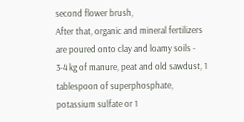second flower brush,
After that, organic and mineral fertilizers are poured onto clay and loamy soils - 3-4 kg of manure, peat and old sawdust, 1 tablespoon of superphosphate, potassium sulfate or 1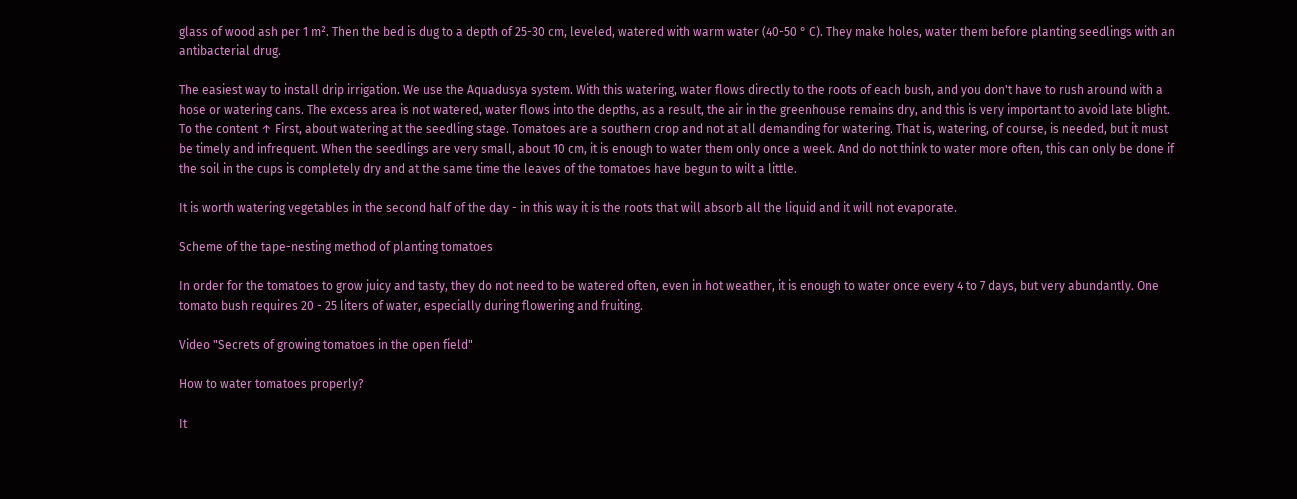glass of wood ash per 1 m². Then the bed is dug to a depth of 25-30 cm, leveled, watered with warm water (40-50 ° C). They make holes, water them before planting seedlings with an antibacterial drug.

The easiest way to install drip irrigation. We use the Aquadusya system. With this watering, water flows directly to the roots of each bush, and you don't have to rush around with a hose or watering cans. The excess area is not watered, water flows into the depths, as a result, the air in the greenhouse remains dry, and this is very important to avoid late blight. To the content ↑ First, about watering at the seedling stage. Tomatoes are a southern crop and not at all demanding for watering. That is, watering, of course, is needed, but it must be timely and infrequent. When the seedlings are very small, about 10 cm, it is enough to water them only once a week. And do not think to water more often, this can only be done if the soil in the cups is completely dry and at the same time the leaves of the tomatoes have begun to wilt a little.

It is worth watering vegetables in the second half of the day - in this way it is the roots that will absorb all the liquid and it will not evaporate.

Scheme of the tape-nesting method of planting tomatoes

In order for the tomatoes to grow juicy and tasty, they do not need to be watered often, even in hot weather, it is enough to water once every 4 to 7 days, but very abundantly. One tomato bush requires 20 - 25 liters of water, especially during flowering and fruiting.

Video "Secrets of growing tomatoes in the open field"

How to water tomatoes properly?

It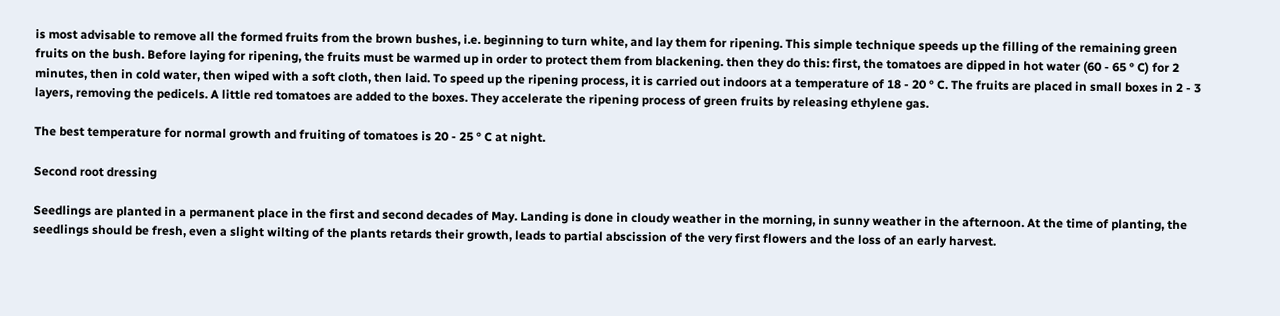is most advisable to remove all the formed fruits from the brown bushes, i.e. beginning to turn white, and lay them for ripening. This simple technique speeds up the filling of the remaining green fruits on the bush. Before laying for ripening, the fruits must be warmed up in order to protect them from blackening. then they do this: first, the tomatoes are dipped in hot water (60 - 65 ° C) for 2 minutes, then in cold water, then wiped with a soft cloth, then laid. To speed up the ripening process, it is carried out indoors at a temperature of 18 - 20 ° C. The fruits are placed in small boxes in 2 - 3 layers, removing the pedicels. A little red tomatoes are added to the boxes. They accelerate the ripening process of green fruits by releasing ethylene gas.

The best temperature for normal growth and fruiting of tomatoes is 20 - 25 ° C at night.

Second root dressing

Seedlings are planted in a permanent place in the first and second decades of May. Landing is done in cloudy weather in the morning, in sunny weather in the afternoon. At the time of planting, the seedlings should be fresh, even a slight wilting of the plants retards their growth, leads to partial abscission of the very first flowers and the loss of an early harvest.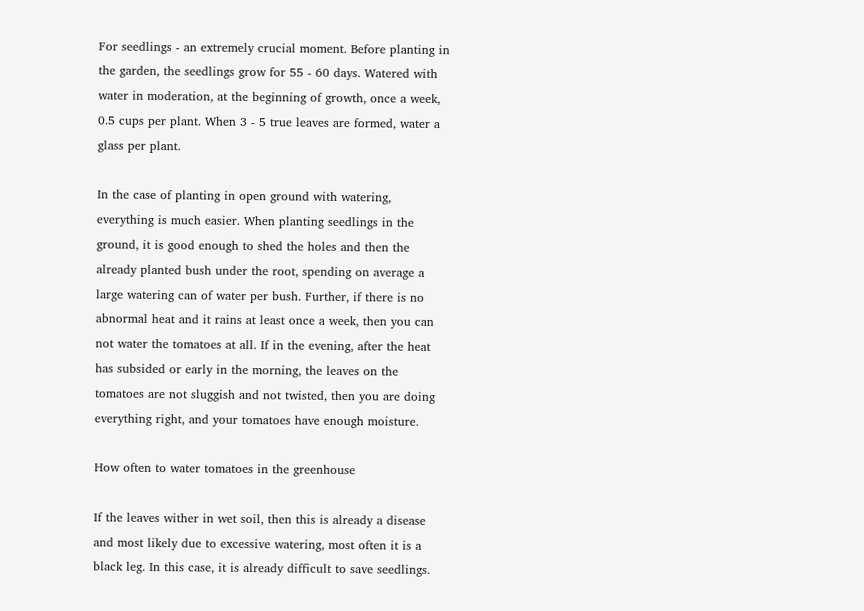For seedlings - an extremely crucial moment. Before planting in the garden, the seedlings grow for 55 - 60 days. Watered with water in moderation, at the beginning of growth, once a week, 0.5 cups per plant. When 3 - 5 true leaves are formed, water a glass per plant.

In the case of planting in open ground with watering, everything is much easier. When planting seedlings in the ground, it is good enough to shed the holes and then the already planted bush under the root, spending on average a large watering can of water per bush. Further, if there is no abnormal heat and it rains at least once a week, then you can not water the tomatoes at all. If in the evening, after the heat has subsided or early in the morning, the leaves on the tomatoes are not sluggish and not twisted, then you are doing everything right, and your tomatoes have enough moisture.

How often to water tomatoes in the greenhouse

If the leaves wither in wet soil, then this is already a disease and most likely due to excessive watering, most often it is a black leg. In this case, it is already difficult to save seedlings.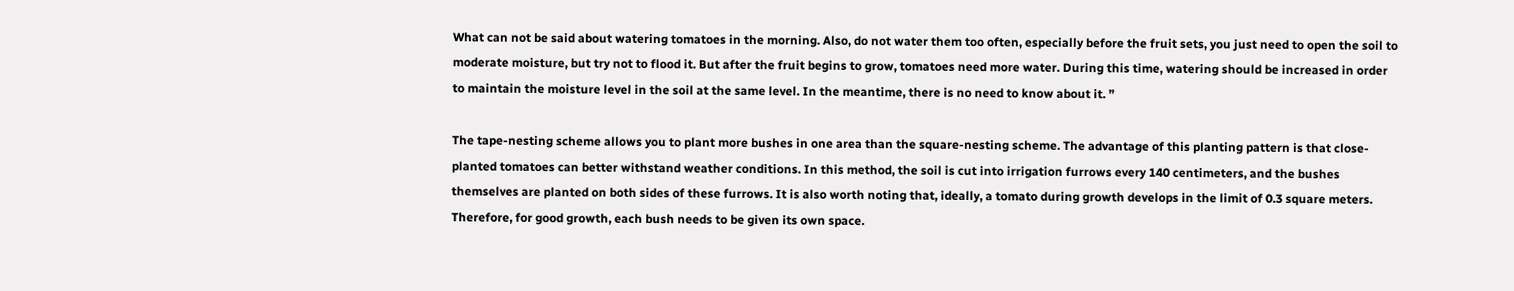What can not be said about watering tomatoes in the morning. Also, do not water them too often, especially before the fruit sets, you just need to open the soil to moderate moisture, but try not to flood it. But after the fruit begins to grow, tomatoes need more water. During this time, watering should be increased in order to maintain the moisture level in the soil at the same level. In the meantime, there is no need to know about it. ”

The tape-nesting scheme allows you to plant more bushes in one area than the square-nesting scheme. The advantage of this planting pattern is that close-planted tomatoes can better withstand weather conditions. In this method, the soil is cut into irrigation furrows every 140 centimeters, and the bushes themselves are planted on both sides of these furrows. It is also worth noting that, ideally, a tomato during growth develops in the limit of 0.3 square meters. Therefore, for good growth, each bush needs to be given its own space.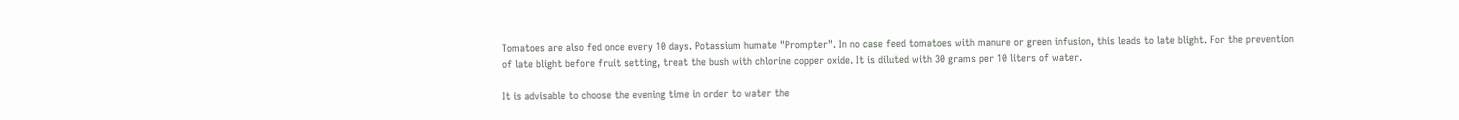Tomatoes are also fed once every 10 days. Potassium humate "Prompter". In no case feed tomatoes with manure or green infusion, this leads to late blight. For the prevention of late blight before fruit setting, treat the bush with chlorine copper oxide. It is diluted with 30 grams per 10 liters of water.

It is advisable to choose the evening time in order to water the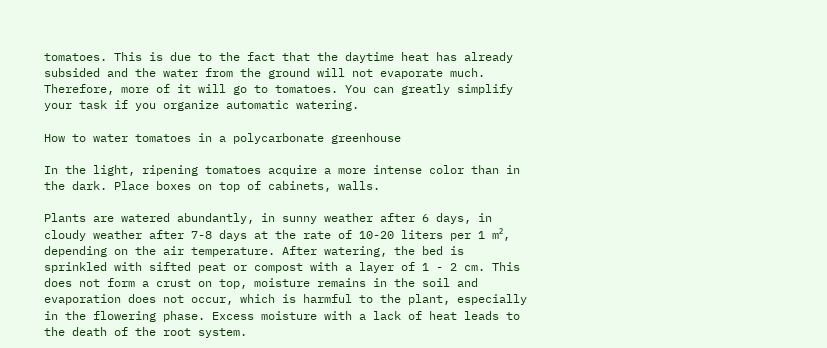tomatoes. This is due to the fact that the daytime heat has already subsided and the water from the ground will not evaporate much. Therefore, more of it will go to tomatoes. You can greatly simplify your task if you organize automatic watering.

How to water tomatoes in a polycarbonate greenhouse

In the light, ripening tomatoes acquire a more intense color than in the dark. Place boxes on top of cabinets, walls.

Plants are watered abundantly, in sunny weather after 6 days, in cloudy weather after 7-8 days at the rate of 10-20 liters per 1 m², depending on the air temperature. After watering, the bed is sprinkled with sifted peat or compost with a layer of 1 - 2 cm. This does not form a crust on top, moisture remains in the soil and evaporation does not occur, which is harmful to the plant, especially in the flowering phase. Excess moisture with a lack of heat leads to the death of the root system.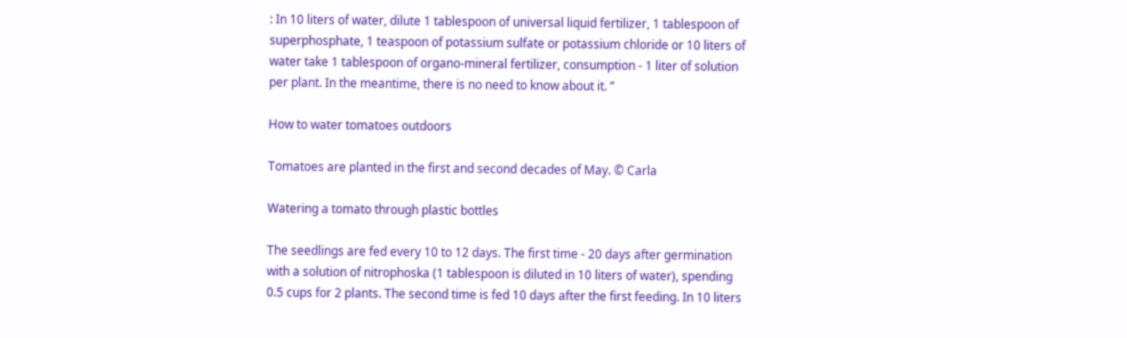: In 10 liters of water, dilute 1 tablespoon of universal liquid fertilizer, 1 tablespoon of superphosphate, 1 teaspoon of potassium sulfate or potassium chloride or 10 liters of water take 1 tablespoon of organo-mineral fertilizer, consumption - 1 liter of solution per plant. In the meantime, there is no need to know about it. ”

How to water tomatoes outdoors

Tomatoes are planted in the first and second decades of May. © Carla

Watering a tomato through plastic bottles

The seedlings are fed every 10 to 12 days. The first time - 20 days after germination with a solution of nitrophoska (1 tablespoon is diluted in 10 liters of water), spending 0.5 cups for 2 plants. The second time is fed 10 days after the first feeding. In 10 liters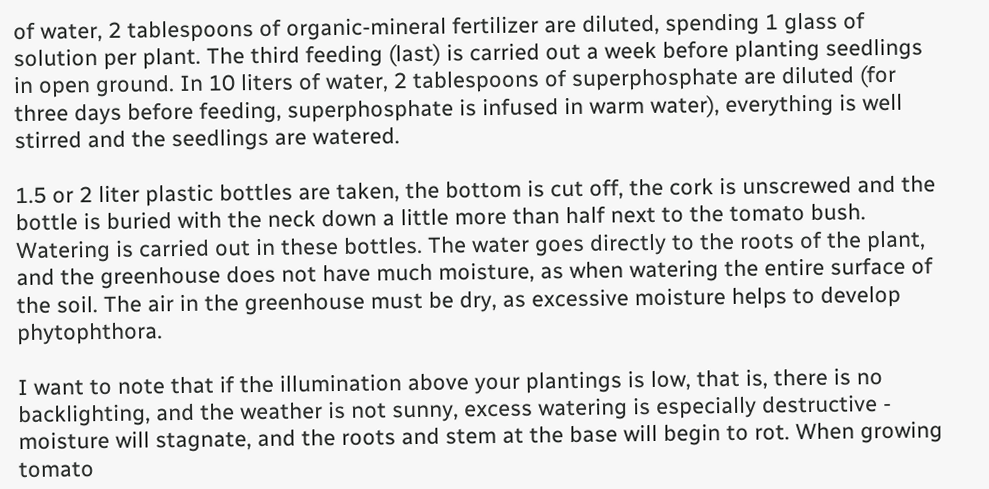of water, 2 tablespoons of organic-mineral fertilizer are diluted, spending 1 glass of solution per plant. The third feeding (last) is carried out a week before planting seedlings in open ground. In 10 liters of water, 2 tablespoons of superphosphate are diluted (for three days before feeding, superphosphate is infused in warm water), everything is well stirred and the seedlings are watered.

1.5 or 2 liter plastic bottles are taken, the bottom is cut off, the cork is unscrewed and the bottle is buried with the neck down a little more than half next to the tomato bush. Watering is carried out in these bottles. The water goes directly to the roots of the plant, and the greenhouse does not have much moisture, as when watering the entire surface of the soil. The air in the greenhouse must be dry, as excessive moisture helps to develop phytophthora.

I want to note that if the illumination above your plantings is low, that is, there is no backlighting, and the weather is not sunny, excess watering is especially destructive - moisture will stagnate, and the roots and stem at the base will begin to rot. When growing tomato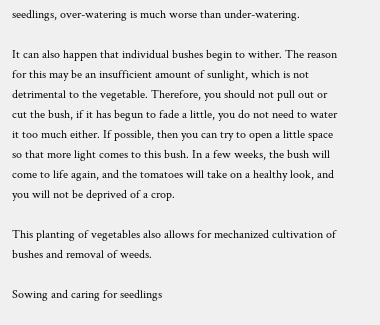seedlings, over-watering is much worse than under-watering.

It can also happen that individual bushes begin to wither. The reason for this may be an insufficient amount of sunlight, which is not detrimental to the vegetable. Therefore, you should not pull out or cut the bush, if it has begun to fade a little, you do not need to water it too much either. If possible, then you can try to open a little space so that more light comes to this bush. In a few weeks, the bush will come to life again, and the tomatoes will take on a healthy look, and you will not be deprived of a crop.

This planting of vegetables also allows for mechanized cultivation of bushes and removal of weeds.

Sowing and caring for seedlings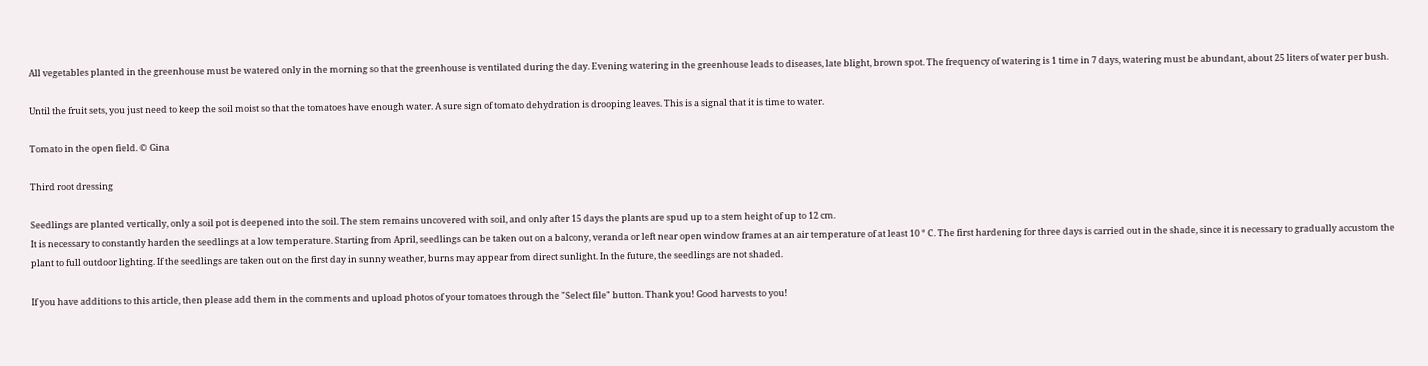All vegetables planted in the greenhouse must be watered only in the morning so that the greenhouse is ventilated during the day. Evening watering in the greenhouse leads to diseases, late blight, brown spot. The frequency of watering is 1 time in 7 days, watering must be abundant, about 25 liters of water per bush.

Until the fruit sets, you just need to keep the soil moist so that the tomatoes have enough water. A sure sign of tomato dehydration is drooping leaves. This is a signal that it is time to water.

Tomato in the open field. © Gina

Third root dressing

Seedlings are planted vertically, only a soil pot is deepened into the soil. The stem remains uncovered with soil, and only after 15 days the plants are spud up to a stem height of up to 12 cm.
It is necessary to constantly harden the seedlings at a low temperature. Starting from April, seedlings can be taken out on a balcony, veranda or left near open window frames at an air temperature of at least 10 ° C. The first hardening for three days is carried out in the shade, since it is necessary to gradually accustom the plant to full outdoor lighting. If the seedlings are taken out on the first day in sunny weather, burns may appear from direct sunlight. In the future, the seedlings are not shaded.

If you have additions to this article, then please add them in the comments and upload photos of your tomatoes through the "Select file" button. Thank you! Good harvests to you!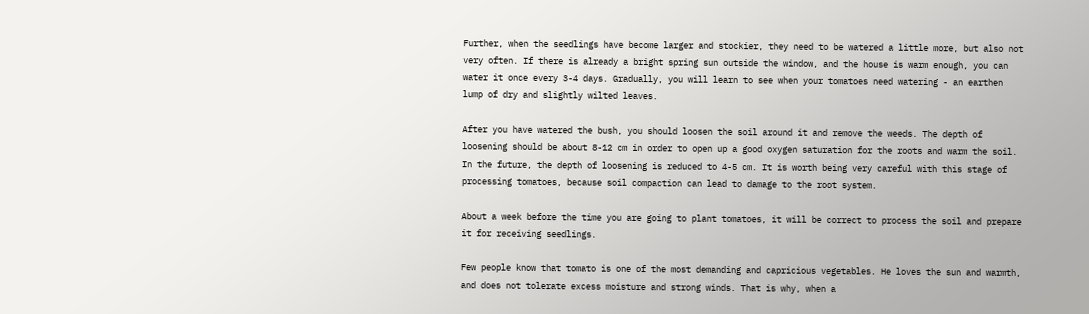Further, when the seedlings have become larger and stockier, they need to be watered a little more, but also not very often. If there is already a bright spring sun outside the window, and the house is warm enough, you can water it once every 3-4 days. Gradually, you will learn to see when your tomatoes need watering - an earthen lump of dry and slightly wilted leaves.

After you have watered the bush, you should loosen the soil around it and remove the weeds. The depth of loosening should be about 8-12 cm in order to open up a good oxygen saturation for the roots and warm the soil. In the future, the depth of loosening is reduced to 4-5 cm. It is worth being very careful with this stage of processing tomatoes, because soil compaction can lead to damage to the root system.

About a week before the time you are going to plant tomatoes, it will be correct to process the soil and prepare it for receiving seedlings.

Few people know that tomato is one of the most demanding and capricious vegetables. He loves the sun and warmth, and does not tolerate excess moisture and strong winds. That is why, when a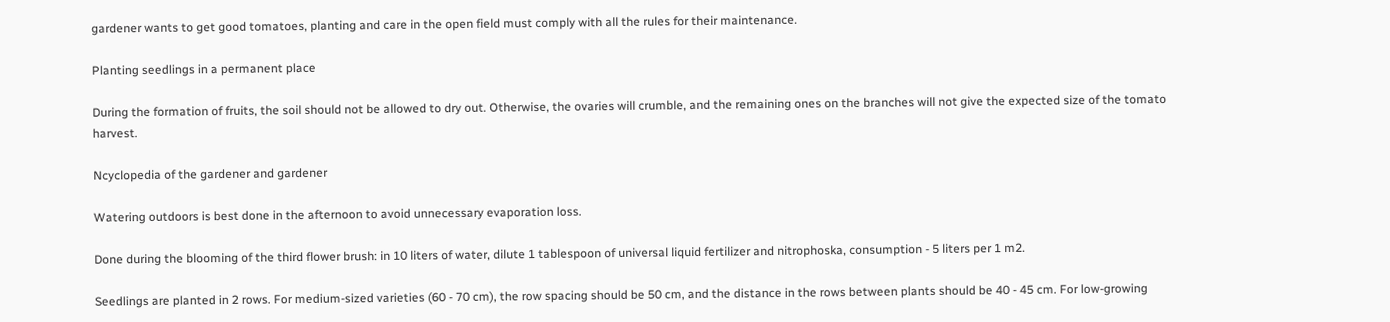gardener wants to get good tomatoes, planting and care in the open field must comply with all the rules for their maintenance.

Planting seedlings in a permanent place

During the formation of fruits, the soil should not be allowed to dry out. Otherwise, the ovaries will crumble, and the remaining ones on the branches will not give the expected size of the tomato harvest.

Ncyclopedia of the gardener and gardener

Watering outdoors is best done in the afternoon to avoid unnecessary evaporation loss.

Done during the blooming of the third flower brush: in 10 liters of water, dilute 1 tablespoon of universal liquid fertilizer and nitrophoska, consumption - 5 liters per 1 m2.

Seedlings are planted in 2 rows. For medium-sized varieties (60 - 70 cm), the row spacing should be 50 cm, and the distance in the rows between plants should be 40 - 45 cm. For low-growing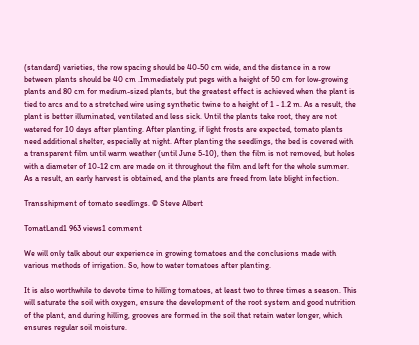(standard) varieties, the row spacing should be 40-50 cm wide, and the distance in a row between plants should be 40 cm .Immediately put pegs with a height of 50 cm for low-growing plants and 80 cm for medium-sized plants, but the greatest effect is achieved when the plant is tied to arcs and to a stretched wire using synthetic twine to a height of 1 - 1.2 m. As a result, the plant is better illuminated, ventilated and less sick. Until the plants take root, they are not watered for 10 days after planting. After planting, if light frosts are expected, tomato plants need additional shelter, especially at night. After planting the seedlings, the bed is covered with a transparent film until warm weather (until June 5-10), then the film is not removed, but holes with a diameter of 10-12 cm are made on it throughout the film and left for the whole summer. As a result, an early harvest is obtained, and the plants are freed from late blight infection.

Transshipment of tomato seedlings. © Steve Albert

TomatLand1 963 views1 comment

We will only talk about our experience in growing tomatoes and the conclusions made with various methods of irrigation. So, how to water tomatoes after planting.

It is also worthwhile to devote time to hilling tomatoes, at least two to three times a season. This will saturate the soil with oxygen, ensure the development of the root system and good nutrition of the plant, and during hilling, grooves are formed in the soil that retain water longer, which ensures regular soil moisture.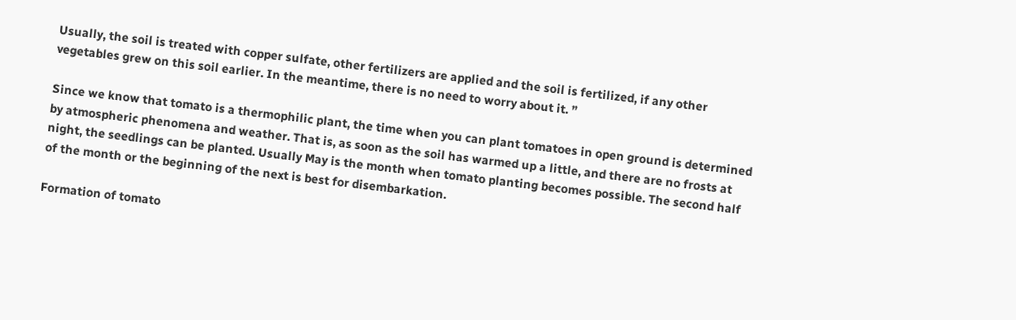Usually, the soil is treated with copper sulfate, other fertilizers are applied and the soil is fertilized, if any other vegetables grew on this soil earlier. In the meantime, there is no need to worry about it. ”

Since we know that tomato is a thermophilic plant, the time when you can plant tomatoes in open ground is determined by atmospheric phenomena and weather. That is, as soon as the soil has warmed up a little, and there are no frosts at night, the seedlings can be planted. Usually May is the month when tomato planting becomes possible. The second half of the month or the beginning of the next is best for disembarkation.

Formation of tomato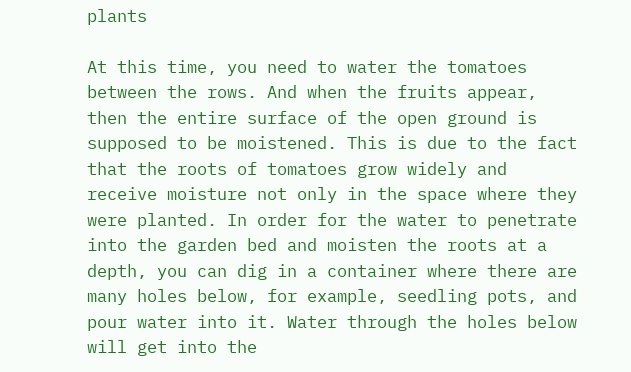plants

At this time, you need to water the tomatoes between the rows. And when the fruits appear, then the entire surface of the open ground is supposed to be moistened. This is due to the fact that the roots of tomatoes grow widely and receive moisture not only in the space where they were planted. In order for the water to penetrate into the garden bed and moisten the roots at a depth, you can dig in a container where there are many holes below, for example, seedling pots, and pour water into it. Water through the holes below will get into the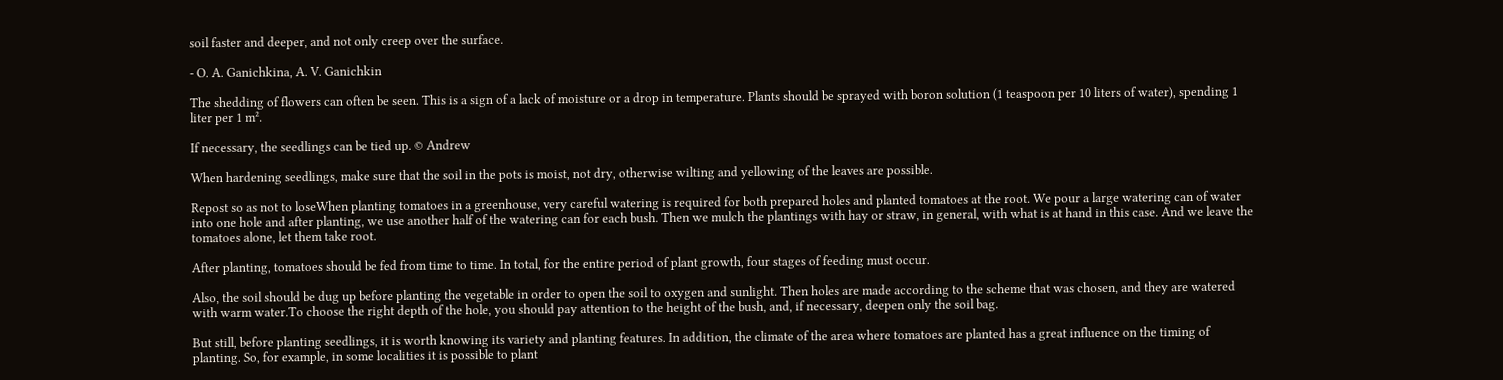soil faster and deeper, and not only creep over the surface.

- O. A. Ganichkina, A. V. Ganichkin

The shedding of flowers can often be seen. This is a sign of a lack of moisture or a drop in temperature. Plants should be sprayed with boron solution (1 teaspoon per 10 liters of water), spending 1 liter per 1 m².

If necessary, the seedlings can be tied up. © Andrew

When hardening seedlings, make sure that the soil in the pots is moist, not dry, otherwise wilting and yellowing of the leaves are possible.

Repost so as not to loseWhen planting tomatoes in a greenhouse, very careful watering is required for both prepared holes and planted tomatoes at the root. We pour a large watering can of water into one hole and after planting, we use another half of the watering can for each bush. Then we mulch the plantings with hay or straw, in general, with what is at hand in this case. And we leave the tomatoes alone, let them take root.

After planting, tomatoes should be fed from time to time. In total, for the entire period of plant growth, four stages of feeding must occur.

Also, the soil should be dug up before planting the vegetable in order to open the soil to oxygen and sunlight. Then holes are made according to the scheme that was chosen, and they are watered with warm water.To choose the right depth of the hole, you should pay attention to the height of the bush, and, if necessary, deepen only the soil bag.

But still, before planting seedlings, it is worth knowing its variety and planting features. In addition, the climate of the area where tomatoes are planted has a great influence on the timing of planting. So, for example, in some localities it is possible to plant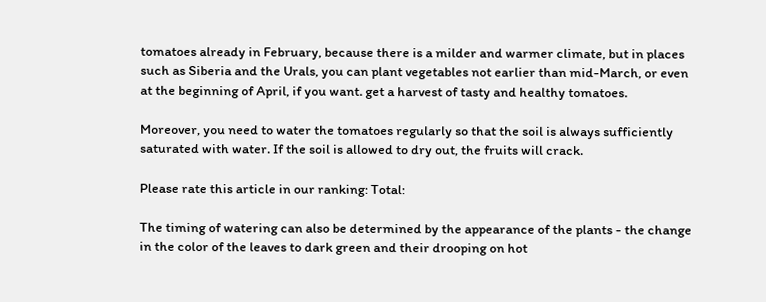tomatoes already in February, because there is a milder and warmer climate, but in places such as Siberia and the Urals, you can plant vegetables not earlier than mid-March, or even at the beginning of April, if you want. get a harvest of tasty and healthy tomatoes.

Moreover, you need to water the tomatoes regularly so that the soil is always sufficiently saturated with water. If the soil is allowed to dry out, the fruits will crack.

Please rate this article in our ranking: Total:

The timing of watering can also be determined by the appearance of the plants - the change in the color of the leaves to dark green and their drooping on hot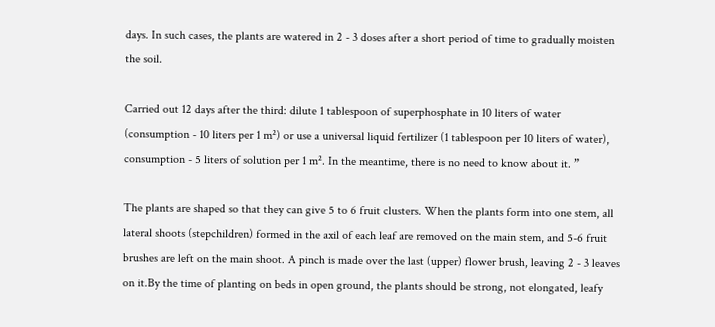days. In such cases, the plants are watered in 2 - 3 doses after a short period of time to gradually moisten the soil.

Carried out 12 days after the third: dilute 1 tablespoon of superphosphate in 10 liters of water (consumption - 10 liters per 1 m²) or use a universal liquid fertilizer (1 tablespoon per 10 liters of water), consumption - 5 liters of solution per 1 m². In the meantime, there is no need to know about it. ”

The plants are shaped so that they can give 5 to 6 fruit clusters. When the plants form into one stem, all lateral shoots (stepchildren) formed in the axil of each leaf are removed on the main stem, and 5-6 fruit brushes are left on the main shoot. A pinch is made over the last (upper) flower brush, leaving 2 - 3 leaves on it.By the time of planting on beds in open ground, the plants should be strong, not elongated, leafy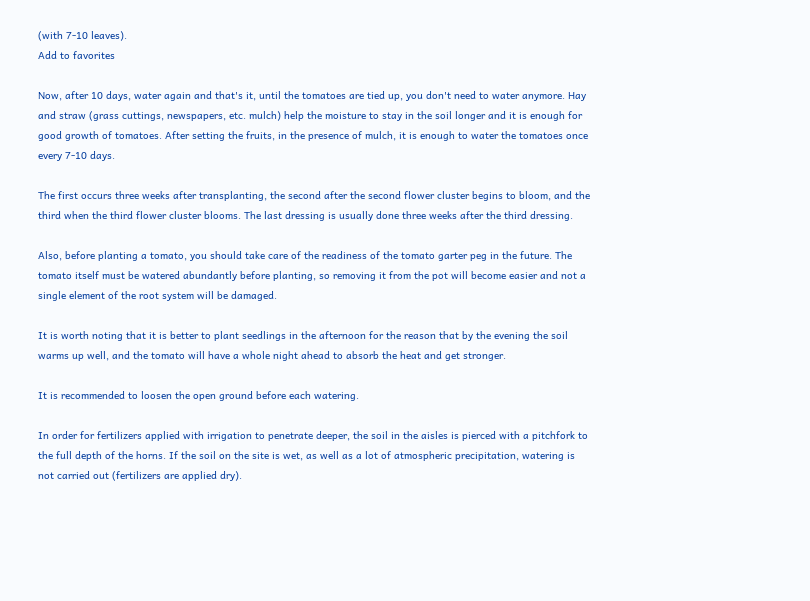(with 7-10 leaves).
Add to favorites

Now, after 10 days, water again and that's it, until the tomatoes are tied up, you don't need to water anymore. Hay and straw (grass cuttings, newspapers, etc. mulch) help the moisture to stay in the soil longer and it is enough for good growth of tomatoes. After setting the fruits, in the presence of mulch, it is enough to water the tomatoes once every 7-10 days.

The first occurs three weeks after transplanting, the second after the second flower cluster begins to bloom, and the third when the third flower cluster blooms. The last dressing is usually done three weeks after the third dressing.

Also, before planting a tomato, you should take care of the readiness of the tomato garter peg in the future. The tomato itself must be watered abundantly before planting, so removing it from the pot will become easier and not a single element of the root system will be damaged.

It is worth noting that it is better to plant seedlings in the afternoon for the reason that by the evening the soil warms up well, and the tomato will have a whole night ahead to absorb the heat and get stronger.

It is recommended to loosen the open ground before each watering.

In order for fertilizers applied with irrigation to penetrate deeper, the soil in the aisles is pierced with a pitchfork to the full depth of the horns. If the soil on the site is wet, as well as a lot of atmospheric precipitation, watering is not carried out (fertilizers are applied dry).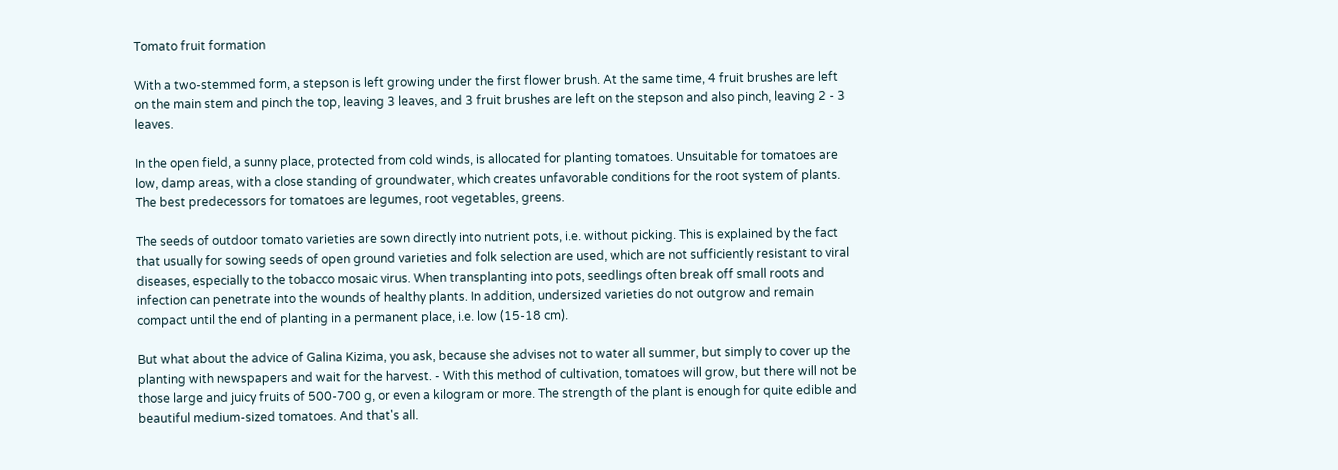Tomato fruit formation

With a two-stemmed form, a stepson is left growing under the first flower brush. At the same time, 4 fruit brushes are left on the main stem and pinch the top, leaving 3 leaves, and 3 fruit brushes are left on the stepson and also pinch, leaving 2 - 3 leaves.

In the open field, a sunny place, protected from cold winds, is allocated for planting tomatoes. Unsuitable for tomatoes are low, damp areas, with a close standing of groundwater, which creates unfavorable conditions for the root system of plants. The best predecessors for tomatoes are legumes, root vegetables, greens.

The seeds of outdoor tomato varieties are sown directly into nutrient pots, i.e. without picking. This is explained by the fact that usually for sowing seeds of open ground varieties and folk selection are used, which are not sufficiently resistant to viral diseases, especially to the tobacco mosaic virus. When transplanting into pots, seedlings often break off small roots and infection can penetrate into the wounds of healthy plants. In addition, undersized varieties do not outgrow and remain compact until the end of planting in a permanent place, i.e. low (15-18 cm).

But what about the advice of Galina Kizima, you ask, because she advises not to water all summer, but simply to cover up the planting with newspapers and wait for the harvest. - With this method of cultivation, tomatoes will grow, but there will not be those large and juicy fruits of 500-700 g, or even a kilogram or more. The strength of the plant is enough for quite edible and beautiful medium-sized tomatoes. And that's all.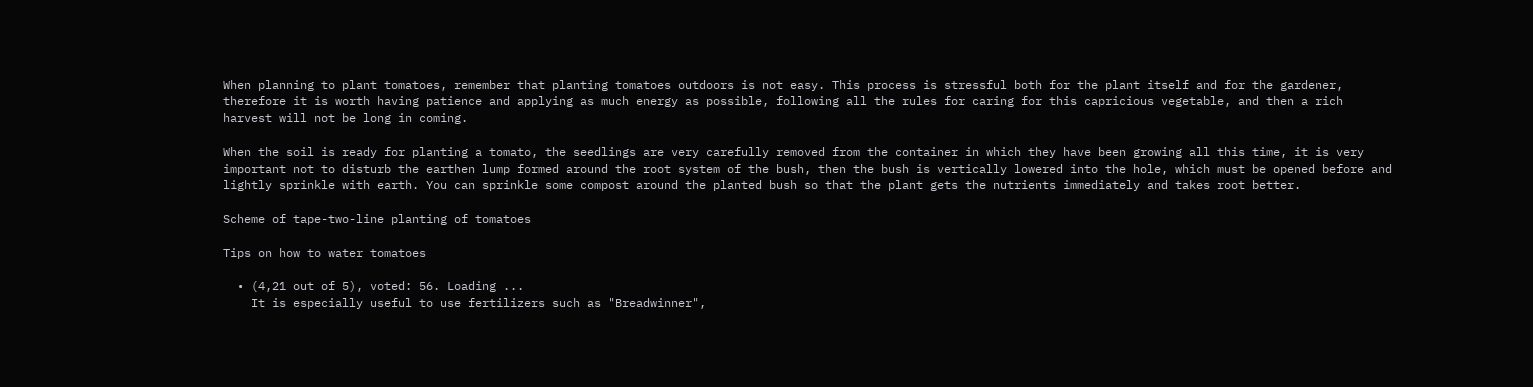When planning to plant tomatoes, remember that planting tomatoes outdoors is not easy. This process is stressful both for the plant itself and for the gardener, therefore it is worth having patience and applying as much energy as possible, following all the rules for caring for this capricious vegetable, and then a rich harvest will not be long in coming.

When the soil is ready for planting a tomato, the seedlings are very carefully removed from the container in which they have been growing all this time, it is very important not to disturb the earthen lump formed around the root system of the bush, then the bush is vertically lowered into the hole, which must be opened before and lightly sprinkle with earth. You can sprinkle some compost around the planted bush so that the plant gets the nutrients immediately and takes root better.

Scheme of tape-two-line planting of tomatoes

Tips on how to water tomatoes

  • (4,21 out of 5), voted: 56. Loading ...
    It is especially useful to use fertilizers such as "Breadwinner",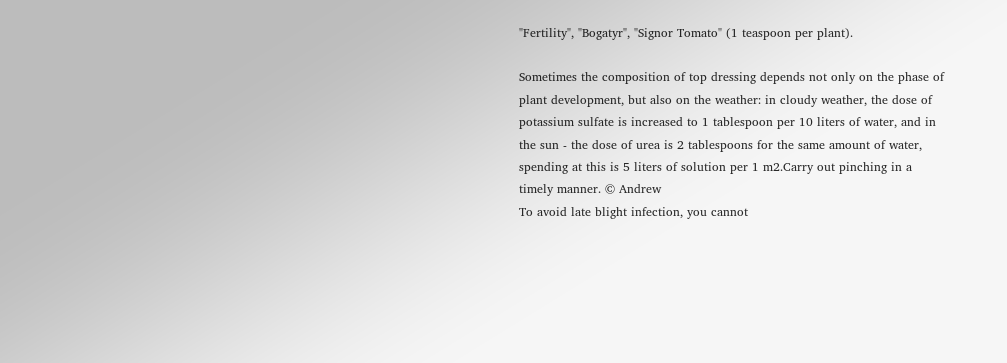"Fertility", "Bogatyr", "Signor Tomato" (1 teaspoon per plant).

Sometimes the composition of top dressing depends not only on the phase of plant development, but also on the weather: in cloudy weather, the dose of potassium sulfate is increased to 1 tablespoon per 10 liters of water, and in the sun - the dose of urea is 2 tablespoons for the same amount of water, spending at this is 5 liters of solution per 1 m2.Carry out pinching in a timely manner. © Andrew
To avoid late blight infection, you cannot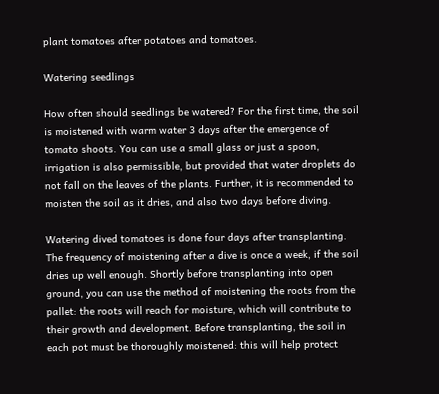plant tomatoes after potatoes and tomatoes.

Watering seedlings

How often should seedlings be watered? For the first time, the soil is moistened with warm water 3 days after the emergence of tomato shoots. You can use a small glass or just a spoon, irrigation is also permissible, but provided that water droplets do not fall on the leaves of the plants. Further, it is recommended to moisten the soil as it dries, and also two days before diving.

Watering dived tomatoes is done four days after transplanting. The frequency of moistening after a dive is once a week, if the soil dries up well enough. Shortly before transplanting into open ground, you can use the method of moistening the roots from the pallet: the roots will reach for moisture, which will contribute to their growth and development. Before transplanting, the soil in each pot must be thoroughly moistened: this will help protect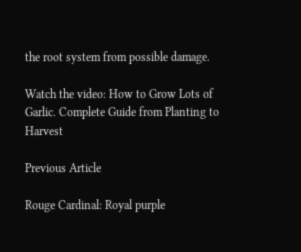the root system from possible damage.

Watch the video: How to Grow Lots of Garlic. Complete Guide from Planting to Harvest

Previous Article

Rouge Cardinal: Royal purple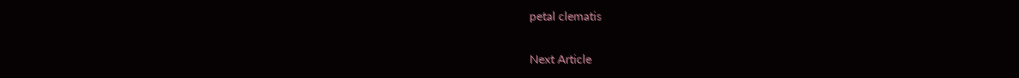petal clematis

Next Article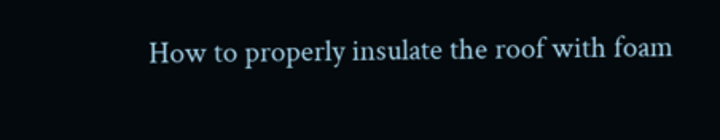How to properly insulate the roof with foam